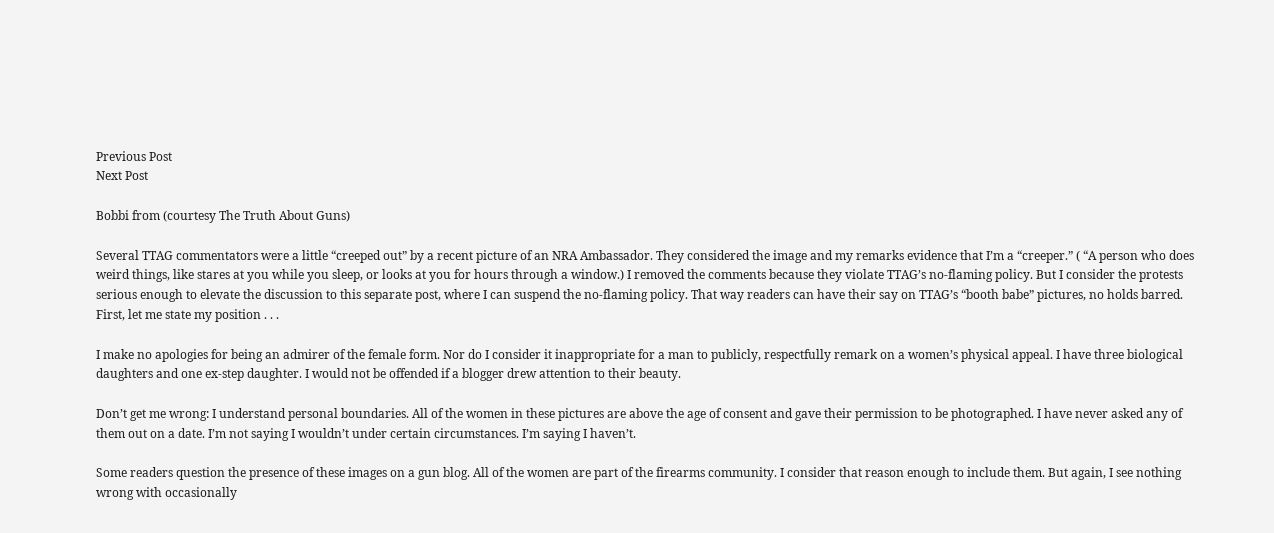Previous Post
Next Post

Bobbi from (courtesy The Truth About Guns)

Several TTAG commentators were a little “creeped out” by a recent picture of an NRA Ambassador. They considered the image and my remarks evidence that I’m a “creeper.” ( “A person who does weird things, like stares at you while you sleep, or looks at you for hours through a window.) I removed the comments because they violate TTAG’s no-flaming policy. But I consider the protests serious enough to elevate the discussion to this separate post, where I can suspend the no-flaming policy. That way readers can have their say on TTAG’s “booth babe” pictures, no holds barred. First, let me state my position . . .

I make no apologies for being an admirer of the female form. Nor do I consider it inappropriate for a man to publicly, respectfully remark on a women’s physical appeal. I have three biological daughters and one ex-step daughter. I would not be offended if a blogger drew attention to their beauty.

Don’t get me wrong: I understand personal boundaries. All of the women in these pictures are above the age of consent and gave their permission to be photographed. I have never asked any of them out on a date. I’m not saying I wouldn’t under certain circumstances. I’m saying I haven’t.

Some readers question the presence of these images on a gun blog. All of the women are part of the firearms community. I consider that reason enough to include them. But again, I see nothing wrong with occasionally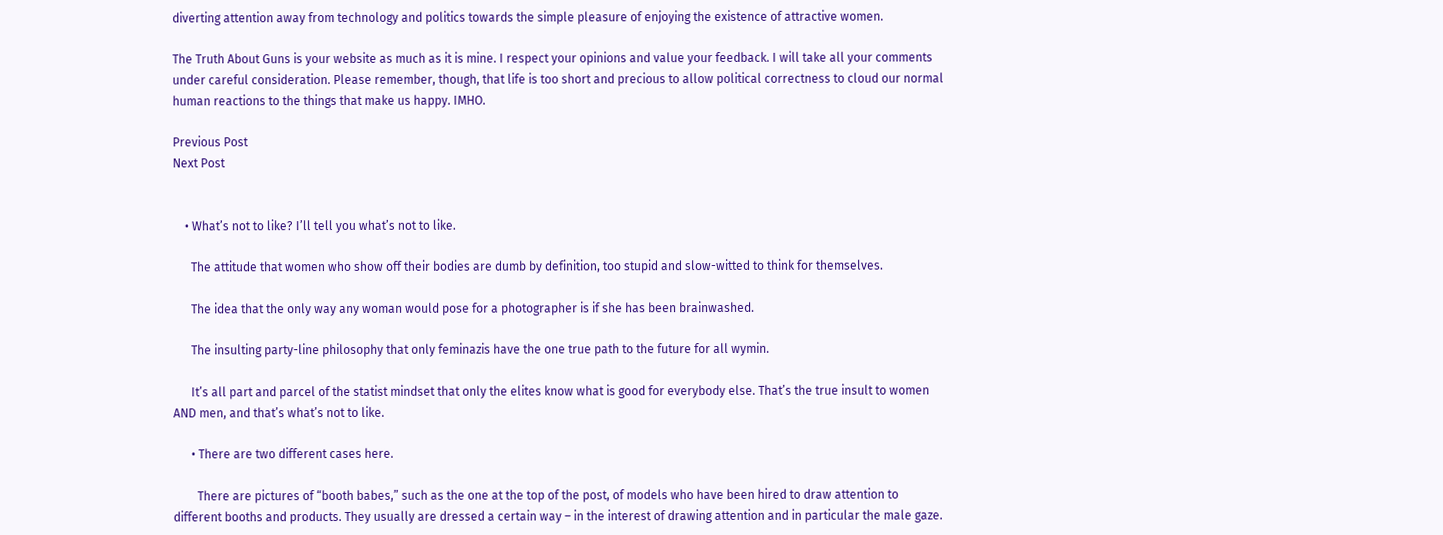diverting attention away from technology and politics towards the simple pleasure of enjoying the existence of attractive women.

The Truth About Guns is your website as much as it is mine. I respect your opinions and value your feedback. I will take all your comments under careful consideration. Please remember, though, that life is too short and precious to allow political correctness to cloud our normal human reactions to the things that make us happy. IMHO.

Previous Post
Next Post


    • What’s not to like? I’ll tell you what’s not to like.

      The attitude that women who show off their bodies are dumb by definition, too stupid and slow-witted to think for themselves.

      The idea that the only way any woman would pose for a photographer is if she has been brainwashed.

      The insulting party-line philosophy that only feminazis have the one true path to the future for all wymin.

      It’s all part and parcel of the statist mindset that only the elites know what is good for everybody else. That’s the true insult to women AND men, and that’s what’s not to like.

      • There are two different cases here.

        There are pictures of “booth babes,” such as the one at the top of the post, of models who have been hired to draw attention to different booths and products. They usually are dressed a certain way – in the interest of drawing attention and in particular the male gaze.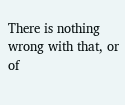There is nothing wrong with that, or of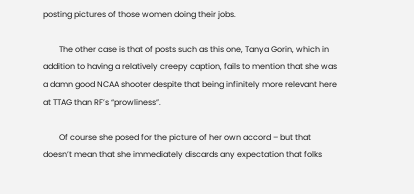posting pictures of those women doing their jobs.

        The other case is that of posts such as this one, Tanya Gorin, which in addition to having a relatively creepy caption, fails to mention that she was a damn good NCAA shooter despite that being infinitely more relevant here at TTAG than RF’s “prowliness”.

        Of course she posed for the picture of her own accord – but that doesn’t mean that she immediately discards any expectation that folks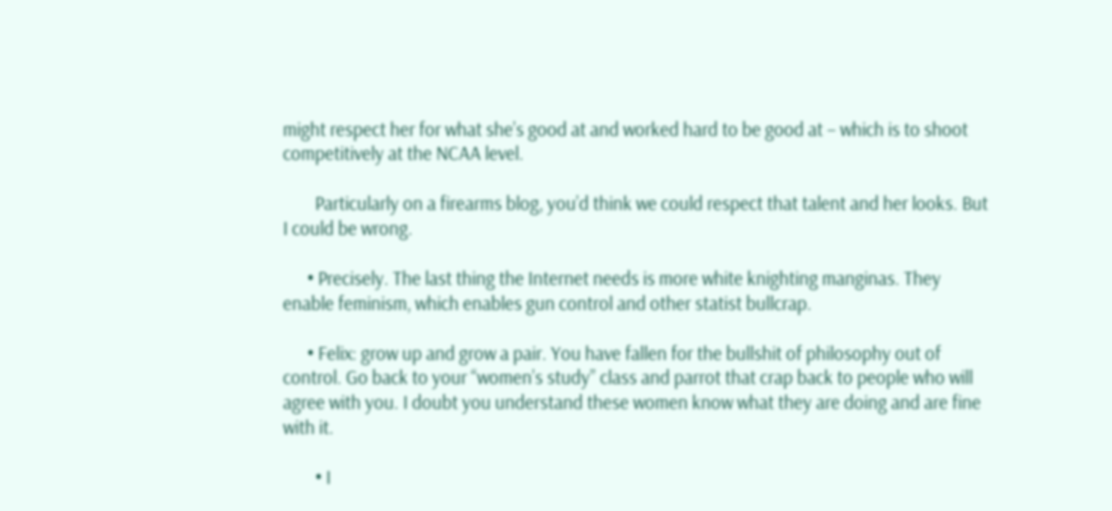might respect her for what she’s good at and worked hard to be good at – which is to shoot competitively at the NCAA level.

        Particularly on a firearms blog, you’d think we could respect that talent and her looks. But I could be wrong.

      • Precisely. The last thing the Internet needs is more white knighting manginas. They enable feminism, which enables gun control and other statist bullcrap.

      • Felix: grow up and grow a pair. You have fallen for the bullshit of philosophy out of control. Go back to your “women’s study” class and parrot that crap back to people who will agree with you. I doubt you understand these women know what they are doing and are fine with it.

        • I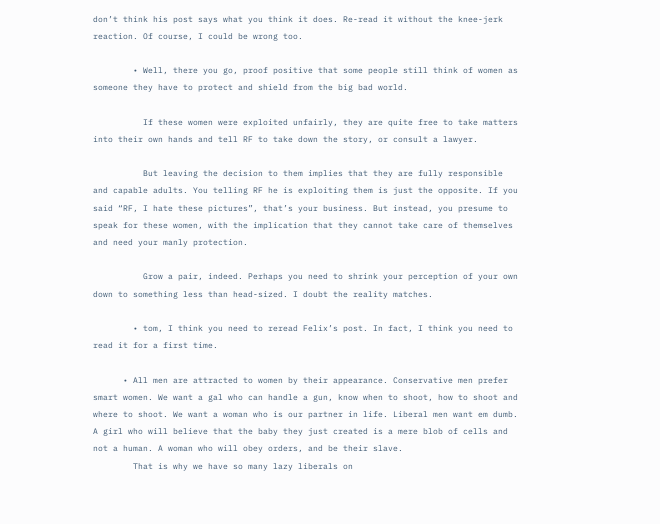don’t think his post says what you think it does. Re-read it without the knee-jerk reaction. Of course, I could be wrong too.

        • Well, there you go, proof positive that some people still think of women as someone they have to protect and shield from the big bad world.

          If these women were exploited unfairly, they are quite free to take matters into their own hands and tell RF to take down the story, or consult a lawyer.

          But leaving the decision to them implies that they are fully responsible and capable adults. You telling RF he is exploiting them is just the opposite. If you said “RF, I hate these pictures”, that’s your business. But instead, you presume to speak for these women, with the implication that they cannot take care of themselves and need your manly protection.

          Grow a pair, indeed. Perhaps you need to shrink your perception of your own down to something less than head-sized. I doubt the reality matches.

        • tom, I think you need to reread Felix’s post. In fact, I think you need to read it for a first time.

      • All men are attracted to women by their appearance. Conservative men prefer smart women. We want a gal who can handle a gun, know when to shoot, how to shoot and where to shoot. We want a woman who is our partner in life. Liberal men want em dumb. A girl who will believe that the baby they just created is a mere blob of cells and not a human. A woman who will obey orders, and be their slave.
        That is why we have so many lazy liberals on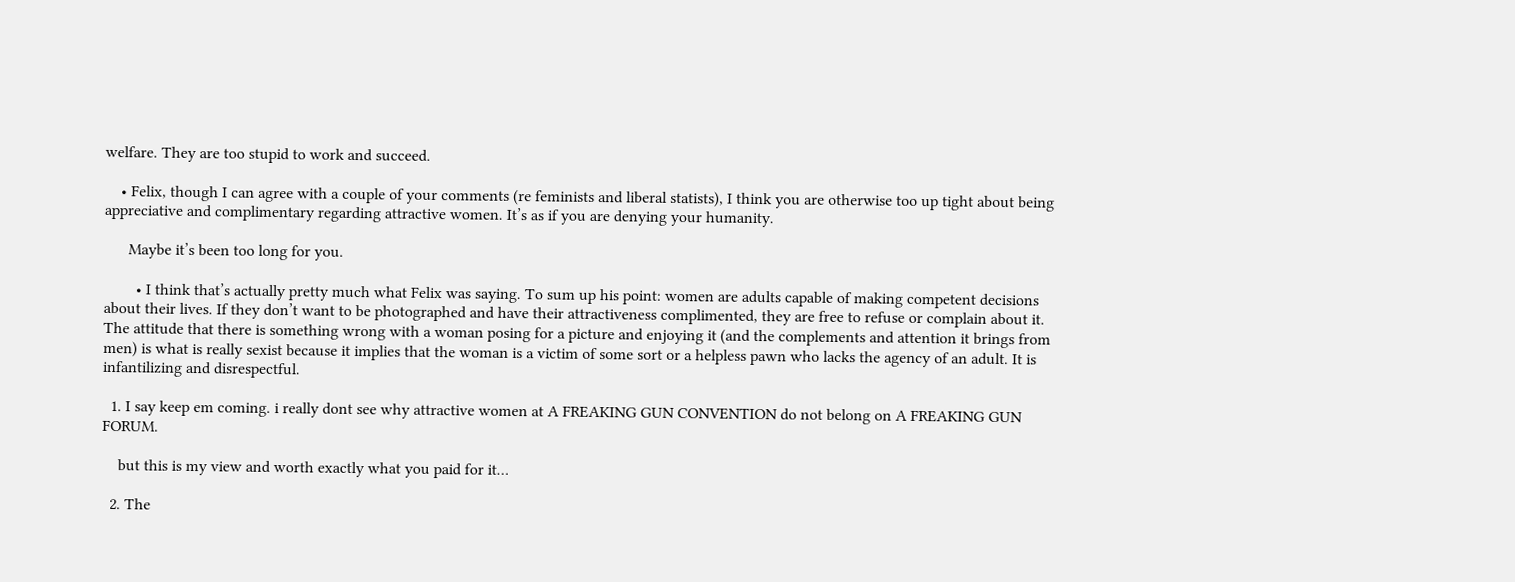welfare. They are too stupid to work and succeed.

    • Felix, though I can agree with a couple of your comments (re feminists and liberal statists), I think you are otherwise too up tight about being appreciative and complimentary regarding attractive women. It’s as if you are denying your humanity.

      Maybe it’s been too long for you.

        • I think that’s actually pretty much what Felix was saying. To sum up his point: women are adults capable of making competent decisions about their lives. If they don’t want to be photographed and have their attractiveness complimented, they are free to refuse or complain about it. The attitude that there is something wrong with a woman posing for a picture and enjoying it (and the complements and attention it brings from men) is what is really sexist because it implies that the woman is a victim of some sort or a helpless pawn who lacks the agency of an adult. It is infantilizing and disrespectful.

  1. I say keep em coming. i really dont see why attractive women at A FREAKING GUN CONVENTION do not belong on A FREAKING GUN FORUM.

    but this is my view and worth exactly what you paid for it…

  2. The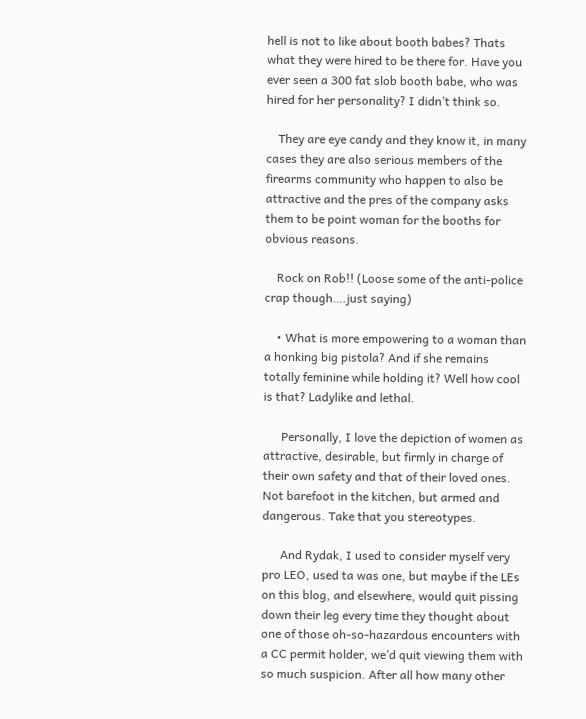hell is not to like about booth babes? Thats what they were hired to be there for. Have you ever seen a 300 fat slob booth babe, who was hired for her personality? I didn’t think so.

    They are eye candy and they know it, in many cases they are also serious members of the firearms community who happen to also be attractive and the pres of the company asks them to be point woman for the booths for obvious reasons.

    Rock on Rob!! (Loose some of the anti-police crap though….just saying)

    • What is more empowering to a woman than a honking big pistola? And if she remains totally feminine while holding it? Well how cool is that? Ladylike and lethal.

      Personally, I love the depiction of women as attractive, desirable, but firmly in charge of their own safety and that of their loved ones. Not barefoot in the kitchen, but armed and dangerous. Take that you stereotypes.

      And Rydak, I used to consider myself very pro LEO, used ta was one, but maybe if the LEs on this blog, and elsewhere, would quit pissing down their leg every time they thought about one of those oh-so-hazardous encounters with a CC permit holder, we’d quit viewing them with so much suspicion. After all how many other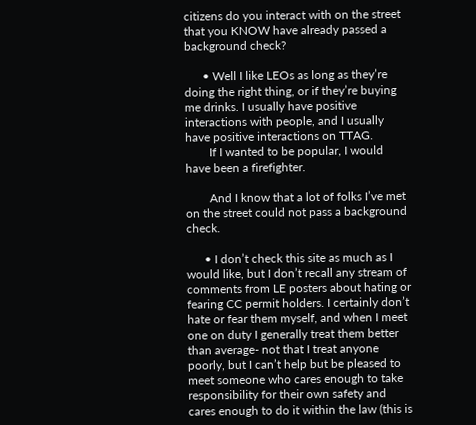citizens do you interact with on the street that you KNOW have already passed a background check?

      • Well I like LEOs as long as they’re doing the right thing, or if they’re buying me drinks. I usually have positive interactions with people, and I usually have positive interactions on TTAG.
        If I wanted to be popular, I would have been a firefighter.

        And I know that a lot of folks I’ve met on the street could not pass a background check.

      • I don’t check this site as much as I would like, but I don’t recall any stream of comments from LE posters about hating or fearing CC permit holders. I certainly don’t hate or fear them myself, and when I meet one on duty I generally treat them better than average- not that I treat anyone poorly, but I can’t help but be pleased to meet someone who cares enough to take responsibility for their own safety and cares enough to do it within the law (this is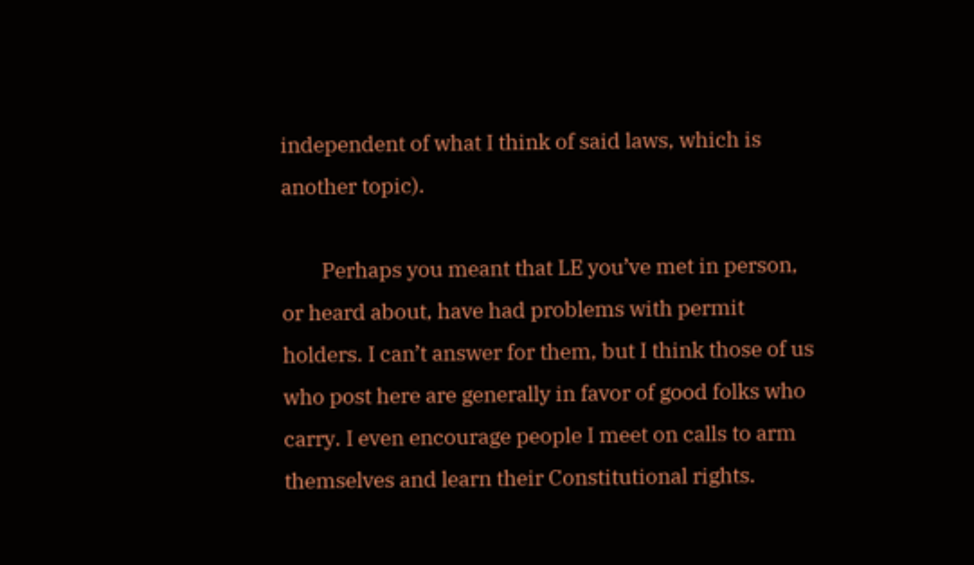independent of what I think of said laws, which is another topic).

        Perhaps you meant that LE you’ve met in person, or heard about, have had problems with permit holders. I can’t answer for them, but I think those of us who post here are generally in favor of good folks who carry. I even encourage people I meet on calls to arm themselves and learn their Constitutional rights.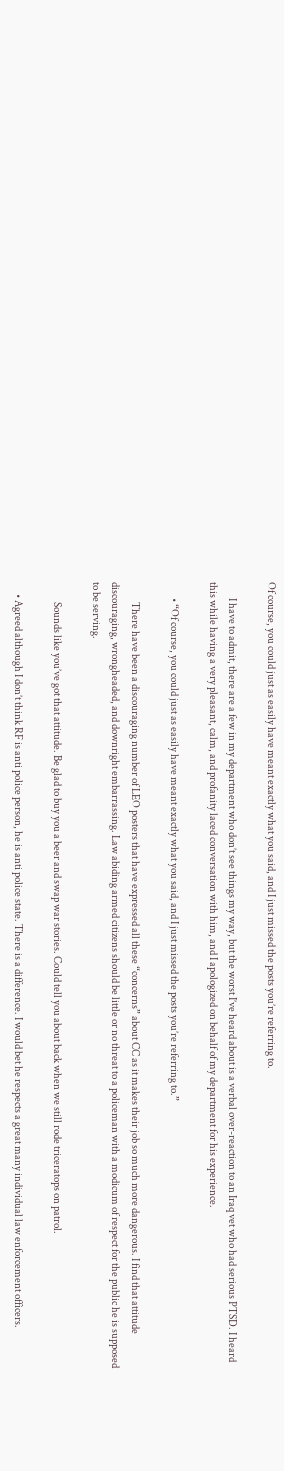Of course, you could just as easily have meant exactly what you said, and I just missed the posts you’re referring to.

        I have to admit, there are a few in my department who don’t see things my way, but the worst I’ve heard about is a verbal over-reaction to an Iraq vet who had serious PTSD. I heard this while having a very pleasant, calm, and profanity laced conversation with him, and I apologized on behalf of my department for his experience.

        • “Of course, you could just as easily have meant exactly what you said, and I just missed the posts you’re referring to.”

          There have been a discouraging number of LEO posters that have expressed all these “concerns” about CC as it makes their job so much more dangerous. I find that attitude discouraging, wrongheaded, and downright embarrassing. Law abiding armed citizens should be little or no threat to a policeman with a modicum of respect for the public he is supposed to be serving.

          Sounds like you’ve got that attitude. Be glad to buy you a beer and swap war stories. Could tell you about back when we still rode triceratops on patrol.

      • Agreed although I don’t think RF is anti police person, he is anti police state. There is a difference. I would bet he respects a great many individual law enforcement officers.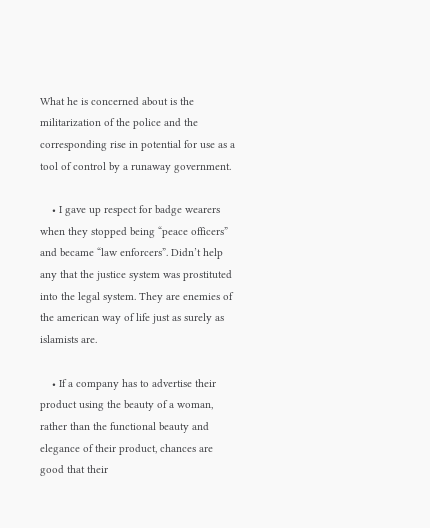What he is concerned about is the militarization of the police and the corresponding rise in potential for use as a tool of control by a runaway government.

    • I gave up respect for badge wearers when they stopped being “peace officers” and became “law enforcers”. Didn’t help any that the justice system was prostituted into the legal system. They are enemies of the american way of life just as surely as islamists are.

    • If a company has to advertise their product using the beauty of a woman, rather than the functional beauty and elegance of their product, chances are good that their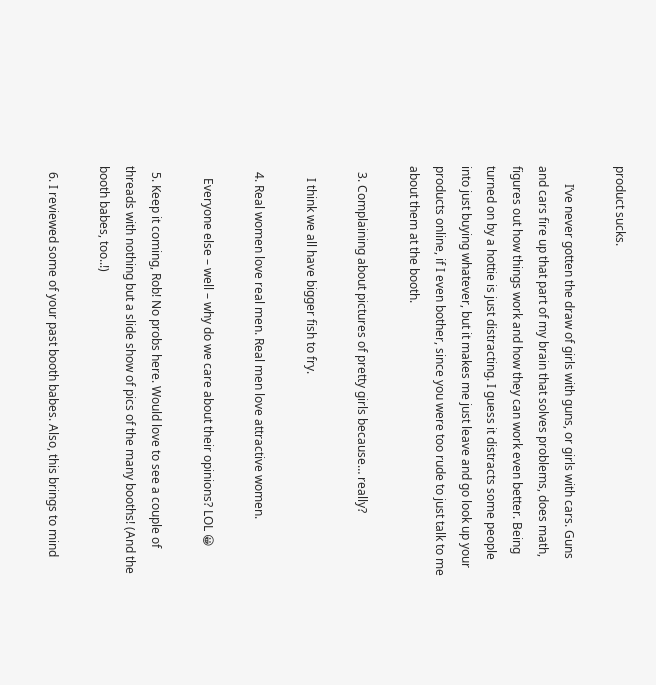product sucks.

      I’ve never gotten the draw of girls with guns, or girls with cars. Guns and cars fire up that part of my brain that solves problems, does math, figures out how things work and how they can work even better. Being turned on by a hottie is just distracting. I guess it distracts some people into just buying whatever, but it makes me just leave and go look up your products online, if I even bother, since you were too rude to just talk to me about them at the booth.

  3. Complaining about pictures of pretty girls because… really?

    I think we all have bigger fish to fry.

  4. Real women love real men. Real men love attractive women.

    Everyone else – well – why do we care about their opinions? LOL 😀

  5. Keep it coming, Rob! No probs here. Would love to see a couple of threads with nothing but a slide show of pics of the many booths! (And the booth babes, too..!)

  6. I reviewed some of your past booth babes. Also, this brings to mind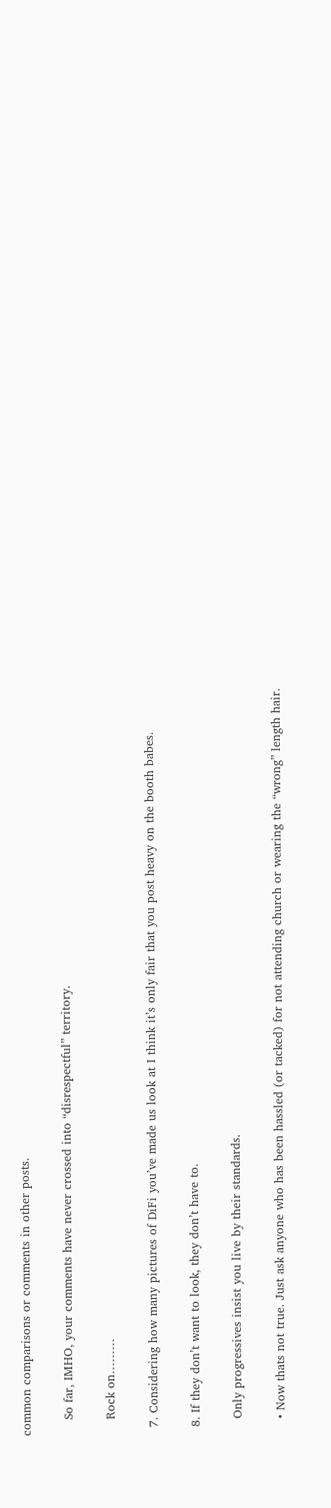common comparisons or comments in other posts.

    So far, IMHO, your comments have never crossed into “disrespectful” territory.

    Rock on………

  7. Considering how many pictures of DiFi you’ve made us look at I think it’s only fair that you post heavy on the booth babes.

  8. If they don’t want to look, they don’t have to.

    Only progressives insist you live by their standards.

    • Now thats not true. Just ask anyone who has been hassled (or tacked) for not attending church or wearing the “wrong” length hair.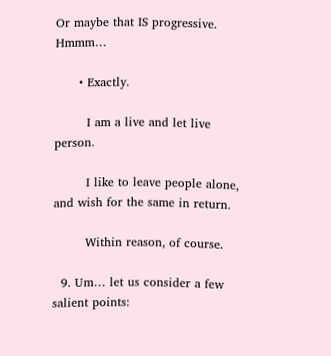Or maybe that IS progressive. Hmmm…

      • Exactly.

        I am a live and let live person.

        I like to leave people alone, and wish for the same in return.

        Within reason, of course.

  9. Um… let us consider a few salient points: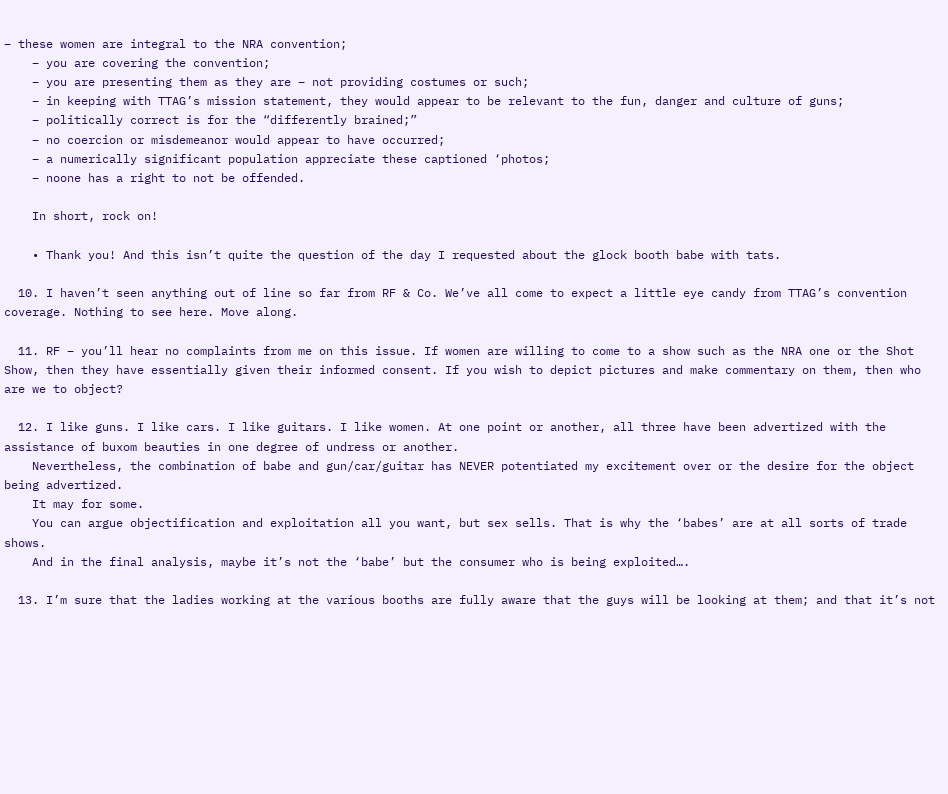– these women are integral to the NRA convention;
    – you are covering the convention;
    – you are presenting them as they are – not providing costumes or such;
    – in keeping with TTAG’s mission statement, they would appear to be relevant to the fun, danger and culture of guns;
    – politically correct is for the “differently brained;”
    – no coercion or misdemeanor would appear to have occurred;
    – a numerically significant population appreciate these captioned ‘photos;
    – noone has a right to not be offended.

    In short, rock on!

    • Thank you! And this isn’t quite the question of the day I requested about the glock booth babe with tats.

  10. I haven’t seen anything out of line so far from RF & Co. We’ve all come to expect a little eye candy from TTAG’s convention coverage. Nothing to see here. Move along.

  11. RF – you’ll hear no complaints from me on this issue. If women are willing to come to a show such as the NRA one or the Shot Show, then they have essentially given their informed consent. If you wish to depict pictures and make commentary on them, then who are we to object?

  12. I like guns. I like cars. I like guitars. I like women. At one point or another, all three have been advertized with the assistance of buxom beauties in one degree of undress or another.
    Nevertheless, the combination of babe and gun/car/guitar has NEVER potentiated my excitement over or the desire for the object being advertized.
    It may for some.
    You can argue objectification and exploitation all you want, but sex sells. That is why the ‘babes’ are at all sorts of trade shows.
    And in the final analysis, maybe it’s not the ‘babe’ but the consumer who is being exploited….

  13. I’m sure that the ladies working at the various booths are fully aware that the guys will be looking at them; and that it’s not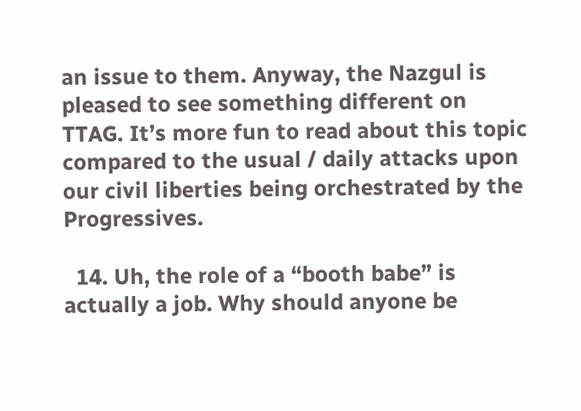an issue to them. Anyway, the Nazgul is pleased to see something different on TTAG. It’s more fun to read about this topic compared to the usual / daily attacks upon our civil liberties being orchestrated by the Progressives.

  14. Uh, the role of a “booth babe” is actually a job. Why should anyone be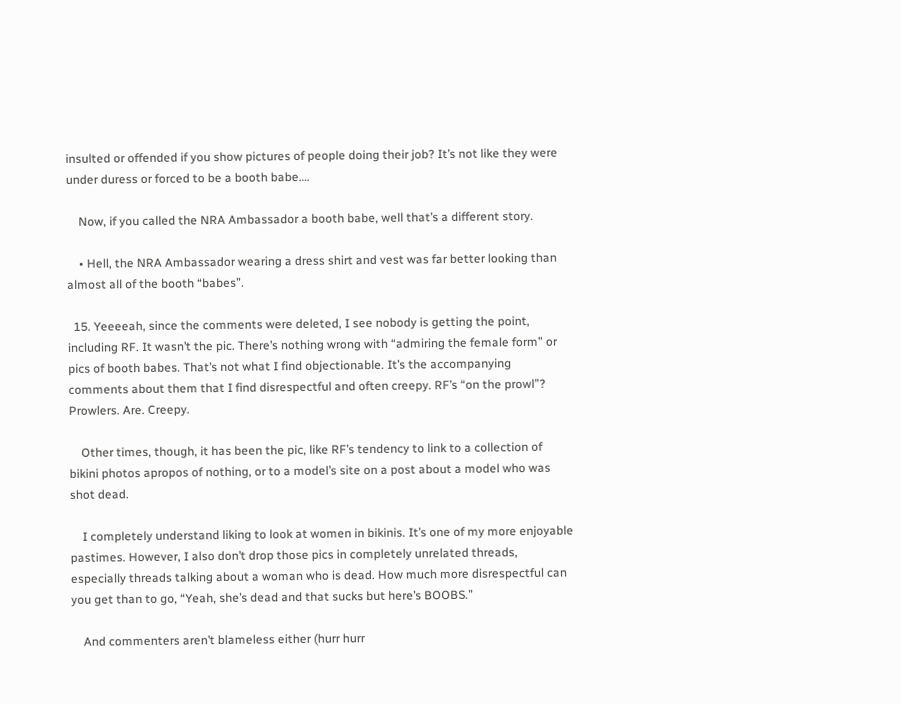insulted or offended if you show pictures of people doing their job? It’s not like they were under duress or forced to be a booth babe….

    Now, if you called the NRA Ambassador a booth babe, well that’s a different story.

    • Hell, the NRA Ambassador wearing a dress shirt and vest was far better looking than almost all of the booth “babes”.

  15. Yeeeeah, since the comments were deleted, I see nobody is getting the point, including RF. It wasn’t the pic. There’s nothing wrong with “admiring the female form” or pics of booth babes. That’s not what I find objectionable. It’s the accompanying comments about them that I find disrespectful and often creepy. RF’s “on the prowl”? Prowlers. Are. Creepy.

    Other times, though, it has been the pic, like RF’s tendency to link to a collection of bikini photos apropos of nothing, or to a model’s site on a post about a model who was shot dead.

    I completely understand liking to look at women in bikinis. It’s one of my more enjoyable pastimes. However, I also don’t drop those pics in completely unrelated threads, especially threads talking about a woman who is dead. How much more disrespectful can you get than to go, “Yeah, she’s dead and that sucks but here’s BOOBS.”

    And commenters aren’t blameless either (hurr hurr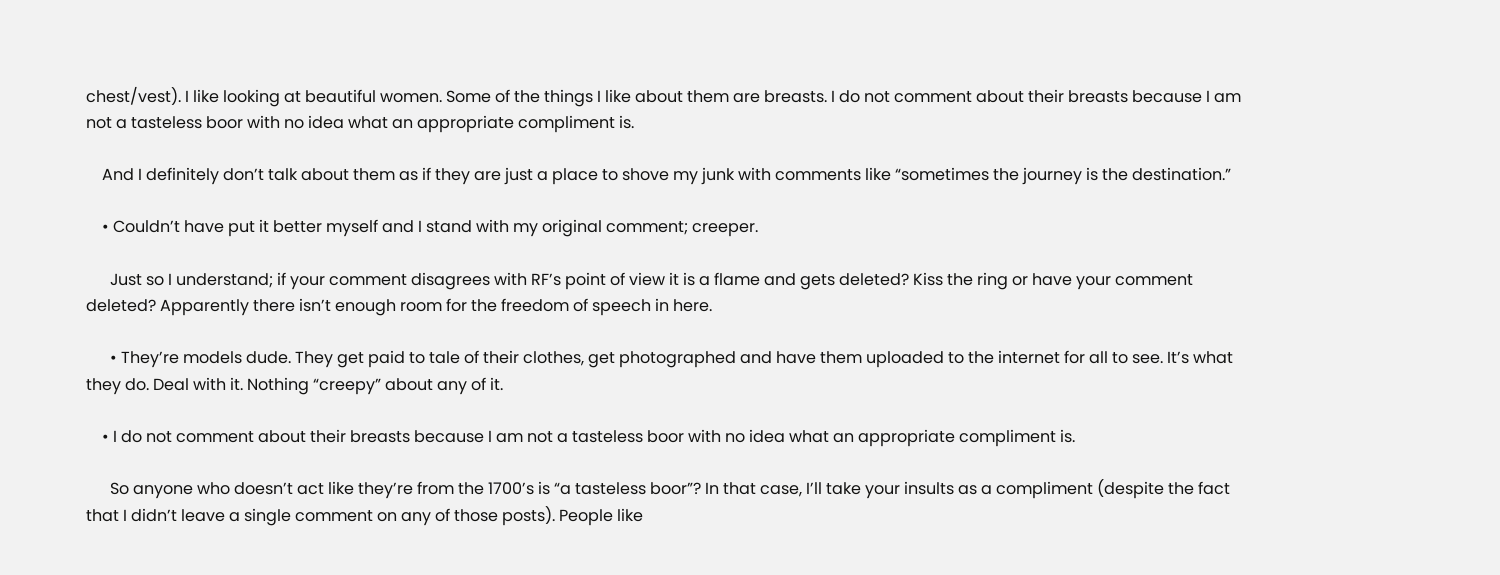chest/vest). I like looking at beautiful women. Some of the things I like about them are breasts. I do not comment about their breasts because I am not a tasteless boor with no idea what an appropriate compliment is.

    And I definitely don’t talk about them as if they are just a place to shove my junk with comments like “sometimes the journey is the destination.”

    • Couldn’t have put it better myself and I stand with my original comment; creeper.

      Just so I understand; if your comment disagrees with RF’s point of view it is a flame and gets deleted? Kiss the ring or have your comment deleted? Apparently there isn’t enough room for the freedom of speech in here.

      • They’re models dude. They get paid to tale of their clothes, get photographed and have them uploaded to the internet for all to see. It’s what they do. Deal with it. Nothing “creepy” about any of it.

    • I do not comment about their breasts because I am not a tasteless boor with no idea what an appropriate compliment is.

      So anyone who doesn’t act like they’re from the 1700’s is “a tasteless boor”? In that case, I’ll take your insults as a compliment (despite the fact that I didn’t leave a single comment on any of those posts). People like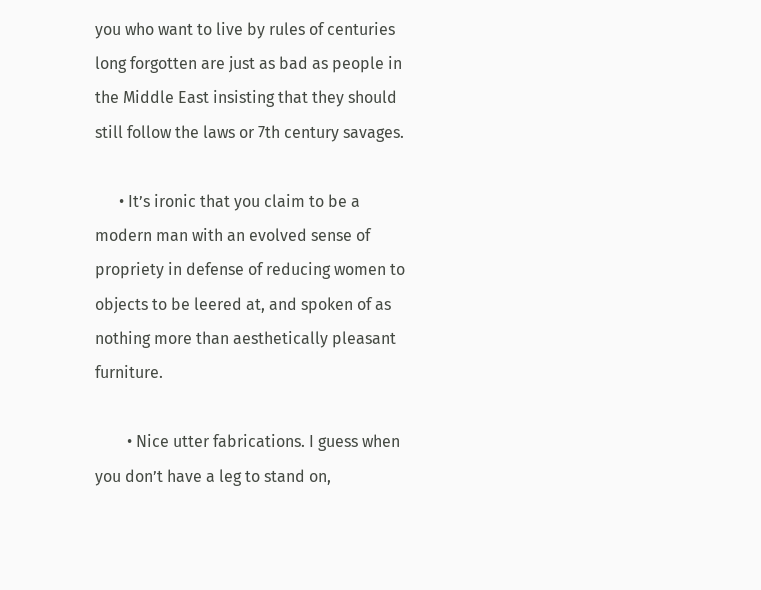you who want to live by rules of centuries long forgotten are just as bad as people in the Middle East insisting that they should still follow the laws or 7th century savages.

      • It’s ironic that you claim to be a modern man with an evolved sense of propriety in defense of reducing women to objects to be leered at, and spoken of as nothing more than aesthetically pleasant furniture.

        • Nice utter fabrications. I guess when you don’t have a leg to stand on,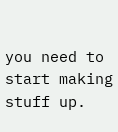you need to start making stuff up.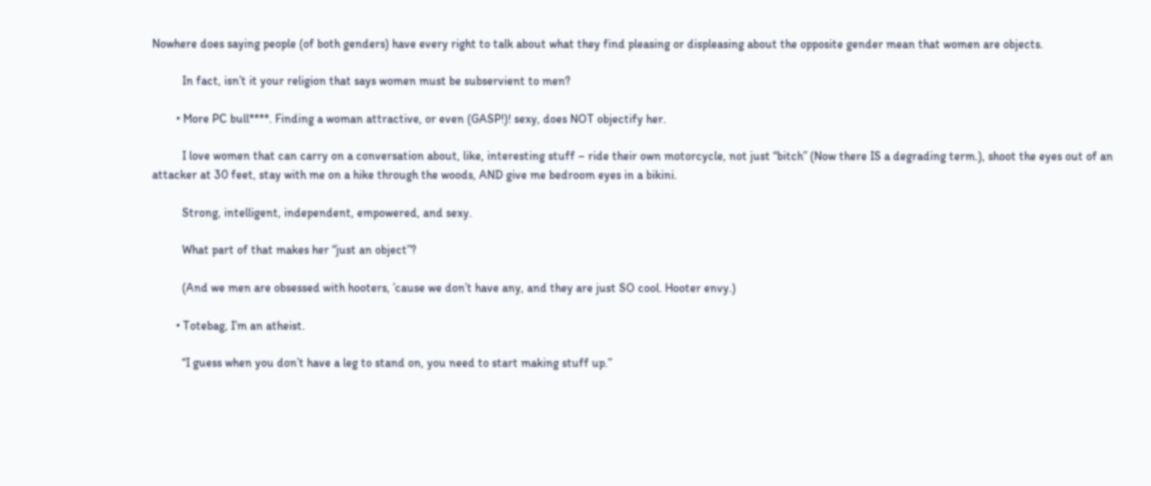Nowhere does saying people (of both genders) have every right to talk about what they find pleasing or displeasing about the opposite gender mean that women are objects.

          In fact, isn’t it your religion that says women must be subservient to men?

        • More PC bull****. Finding a woman attractive, or even (GASP!)! sexy, does NOT objectify her.

          I love women that can carry on a conversation about, like, interesting stuff – ride their own motorcycle, not just “bitch” (Now there IS a degrading term.), shoot the eyes out of an attacker at 30 feet, stay with me on a hike through the woods, AND give me bedroom eyes in a bikini.

          Strong, intelligent, independent, empowered, and sexy.

          What part of that makes her “just an object”?

          (And we men are obsessed with hooters, ’cause we don’t have any, and they are just SO cool. Hooter envy.)

        • Totebag, I’m an atheist.

          “I guess when you don’t have a leg to stand on, you need to start making stuff up.”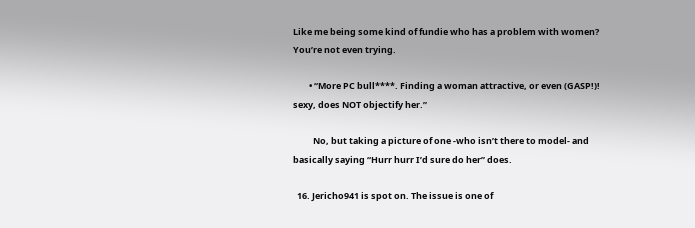Like me being some kind of fundie who has a problem with women? You’re not even trying.

        • “More PC bull****. Finding a woman attractive, or even (GASP!)! sexy, does NOT objectify her.”

          No, but taking a picture of one -who isn’t there to model- and basically saying “Hurr hurr I’d sure do her” does.

  16. Jericho941 is spot on. The issue is one of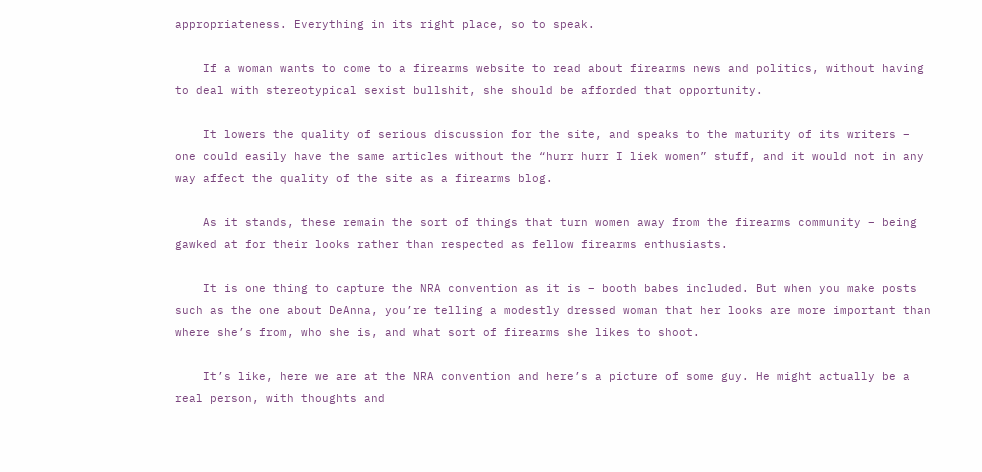appropriateness. Everything in its right place, so to speak.

    If a woman wants to come to a firearms website to read about firearms news and politics, without having to deal with stereotypical sexist bullshit, she should be afforded that opportunity.

    It lowers the quality of serious discussion for the site, and speaks to the maturity of its writers – one could easily have the same articles without the “hurr hurr I liek women” stuff, and it would not in any way affect the quality of the site as a firearms blog.

    As it stands, these remain the sort of things that turn women away from the firearms community – being gawked at for their looks rather than respected as fellow firearms enthusiasts.

    It is one thing to capture the NRA convention as it is – booth babes included. But when you make posts such as the one about DeAnna, you’re telling a modestly dressed woman that her looks are more important than where she’s from, who she is, and what sort of firearms she likes to shoot.

    It’s like, here we are at the NRA convention and here’s a picture of some guy. He might actually be a real person, with thoughts and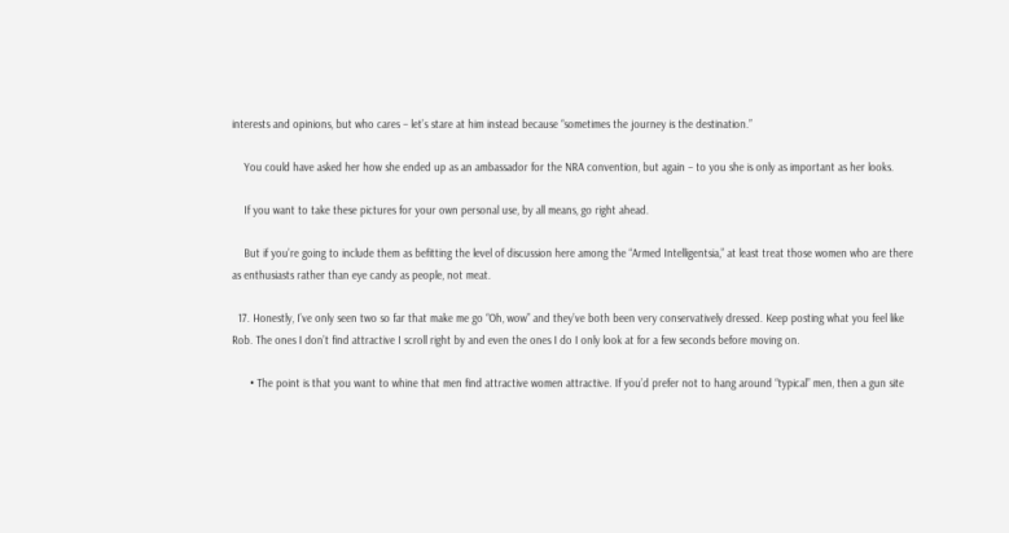interests and opinions, but who cares – let’s stare at him instead because “sometimes the journey is the destination.”

    You could have asked her how she ended up as an ambassador for the NRA convention, but again – to you she is only as important as her looks.

    If you want to take these pictures for your own personal use, by all means, go right ahead.

    But if you’re going to include them as befitting the level of discussion here among the “Armed Intelligentsia,” at least treat those women who are there as enthusiasts rather than eye candy as people, not meat.

  17. Honestly, I’ve only seen two so far that make me go “Oh, wow” and they’ve both been very conservatively dressed. Keep posting what you feel like Rob. The ones I don’t find attractive I scroll right by and even the ones I do I only look at for a few seconds before moving on.

      • The point is that you want to whine that men find attractive women attractive. If you’d prefer not to hang around “typical” men, then a gun site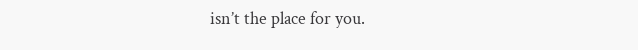isn’t the place for you.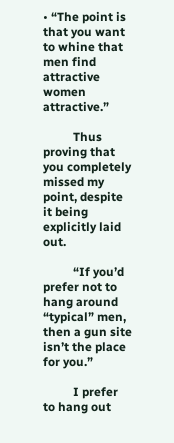• “The point is that you want to whine that men find attractive women attractive.”

          Thus proving that you completely missed my point, despite it being explicitly laid out.

          “If you’d prefer not to hang around “typical” men, then a gun site isn’t the place for you.”

          I prefer to hang out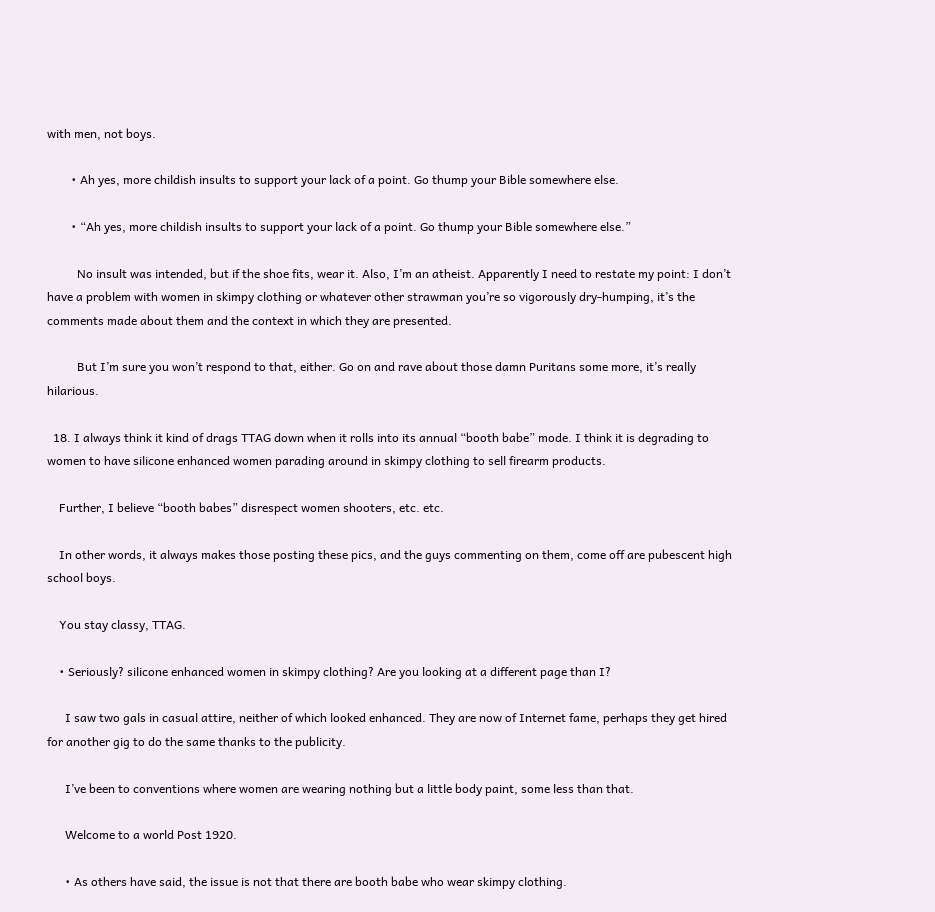with men, not boys.

        • Ah yes, more childish insults to support your lack of a point. Go thump your Bible somewhere else.

        • “Ah yes, more childish insults to support your lack of a point. Go thump your Bible somewhere else.”

          No insult was intended, but if the shoe fits, wear it. Also, I’m an atheist. Apparently I need to restate my point: I don’t have a problem with women in skimpy clothing or whatever other strawman you’re so vigorously dry-humping, it’s the comments made about them and the context in which they are presented.

          But I’m sure you won’t respond to that, either. Go on and rave about those damn Puritans some more, it’s really hilarious.

  18. I always think it kind of drags TTAG down when it rolls into its annual “booth babe” mode. I think it is degrading to women to have silicone enhanced women parading around in skimpy clothing to sell firearm products.

    Further, I believe “booth babes” disrespect women shooters, etc. etc.

    In other words, it always makes those posting these pics, and the guys commenting on them, come off are pubescent high school boys.

    You stay classy, TTAG.

    • Seriously? silicone enhanced women in skimpy clothing? Are you looking at a different page than I?

      I saw two gals in casual attire, neither of which looked enhanced. They are now of Internet fame, perhaps they get hired for another gig to do the same thanks to the publicity.

      I’ve been to conventions where women are wearing nothing but a little body paint, some less than that.

      Welcome to a world Post 1920.

      • As others have said, the issue is not that there are booth babe who wear skimpy clothing.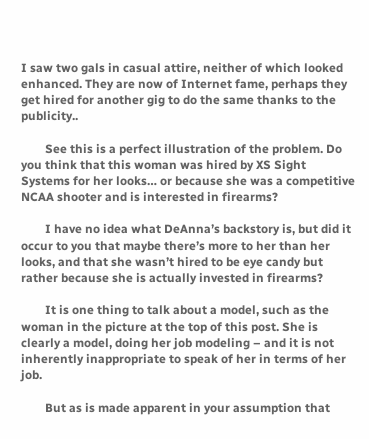I saw two gals in casual attire, neither of which looked enhanced. They are now of Internet fame, perhaps they get hired for another gig to do the same thanks to the publicity..

        See this is a perfect illustration of the problem. Do you think that this woman was hired by XS Sight Systems for her looks… or because she was a competitive NCAA shooter and is interested in firearms?

        I have no idea what DeAnna’s backstory is, but did it occur to you that maybe there’s more to her than her looks, and that she wasn’t hired to be eye candy but rather because she is actually invested in firearms?

        It is one thing to talk about a model, such as the woman in the picture at the top of this post. She is clearly a model, doing her job modeling – and it is not inherently inappropriate to speak of her in terms of her job.

        But as is made apparent in your assumption that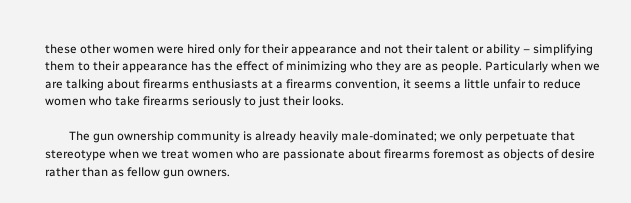these other women were hired only for their appearance and not their talent or ability – simplifying them to their appearance has the effect of minimizing who they are as people. Particularly when we are talking about firearms enthusiasts at a firearms convention, it seems a little unfair to reduce women who take firearms seriously to just their looks.

        The gun ownership community is already heavily male-dominated; we only perpetuate that stereotype when we treat women who are passionate about firearms foremost as objects of desire rather than as fellow gun owners.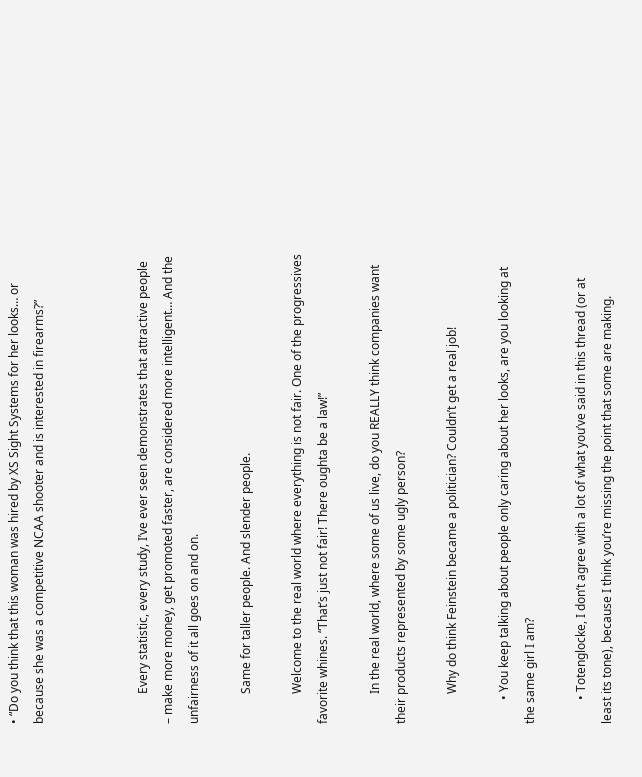• “Do you think that this woman was hired by XS Sight Systems for her looks… or because she was a competitive NCAA shooter and is interested in firearms?”



          Every statistic, every study, I’ve ever seen demonstrates that attractive people – make more money, get promoted faster, are considered more intelligent… And the unfairness of it all goes on and on.

          Same for taller people. And slender people.

          Welcome to the real world where everything is not fair. One of the progressives favorite whines. “That’s just not fair! There oughta be a law!”

          In the real world, where some of us live, do you REALLY think companies want their products represented by some ugly person?

          Why do think Feinstein became a politician? Couldn’t get a real job!

        • You keep talking about people only caring about her looks, are you looking at the same girl I am?

        • Totenglocke, I don’t agree with a lot of what you’ve said in this thread (or at least its tone), because I think you’re missing the point that some are making.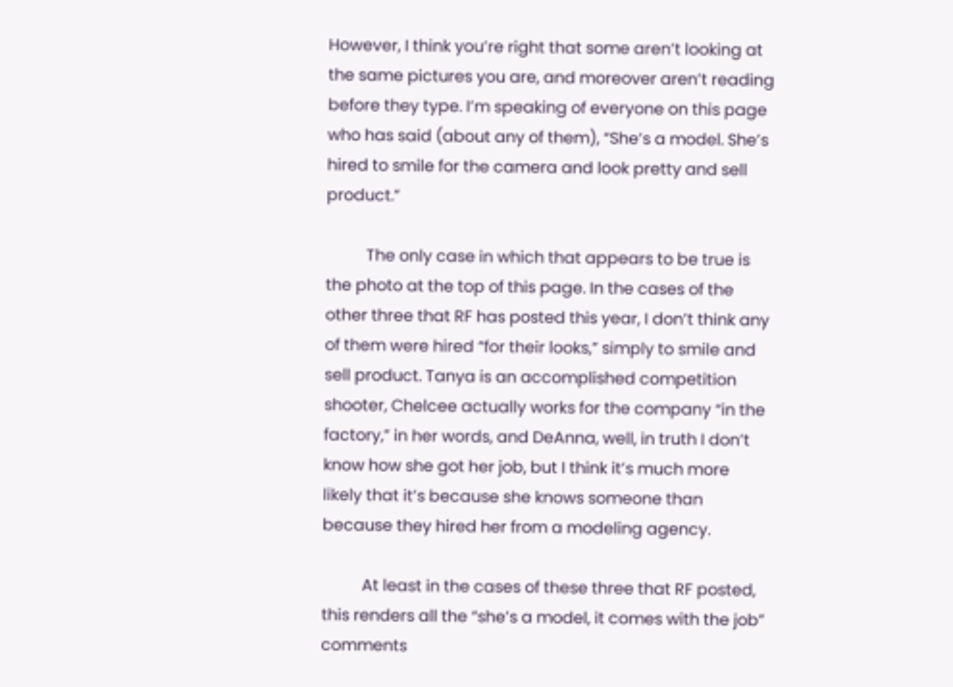However, I think you’re right that some aren’t looking at the same pictures you are, and moreover aren’t reading before they type. I’m speaking of everyone on this page who has said (about any of them), “She’s a model. She’s hired to smile for the camera and look pretty and sell product.”

          The only case in which that appears to be true is the photo at the top of this page. In the cases of the other three that RF has posted this year, I don’t think any of them were hired “for their looks,” simply to smile and sell product. Tanya is an accomplished competition shooter, Chelcee actually works for the company “in the factory,” in her words, and DeAnna, well, in truth I don’t know how she got her job, but I think it’s much more likely that it’s because she knows someone than because they hired her from a modeling agency.

          At least in the cases of these three that RF posted, this renders all the “she’s a model, it comes with the job” comments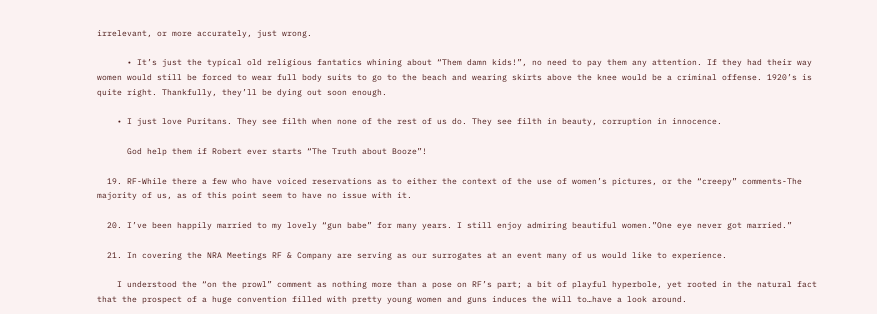irrelevant, or more accurately, just wrong.

      • It’s just the typical old religious fantatics whining about “Them damn kids!”, no need to pay them any attention. If they had their way women would still be forced to wear full body suits to go to the beach and wearing skirts above the knee would be a criminal offense. 1920’s is quite right. Thankfully, they’ll be dying out soon enough.

    • I just love Puritans. They see filth when none of the rest of us do. They see filth in beauty, corruption in innocence.

      God help them if Robert ever starts “The Truth about Booze”!

  19. RF-While there a few who have voiced reservations as to either the context of the use of women’s pictures, or the “creepy” comments-The majority of us, as of this point seem to have no issue with it.

  20. I’ve been happily married to my lovely “gun babe” for many years. I still enjoy admiring beautiful women.”One eye never got married.”

  21. In covering the NRA Meetings RF & Company are serving as our surrogates at an event many of us would like to experience.

    I understood the “on the prowl” comment as nothing more than a pose on RF’s part; a bit of playful hyperbole, yet rooted in the natural fact that the prospect of a huge convention filled with pretty young women and guns induces the will to…have a look around.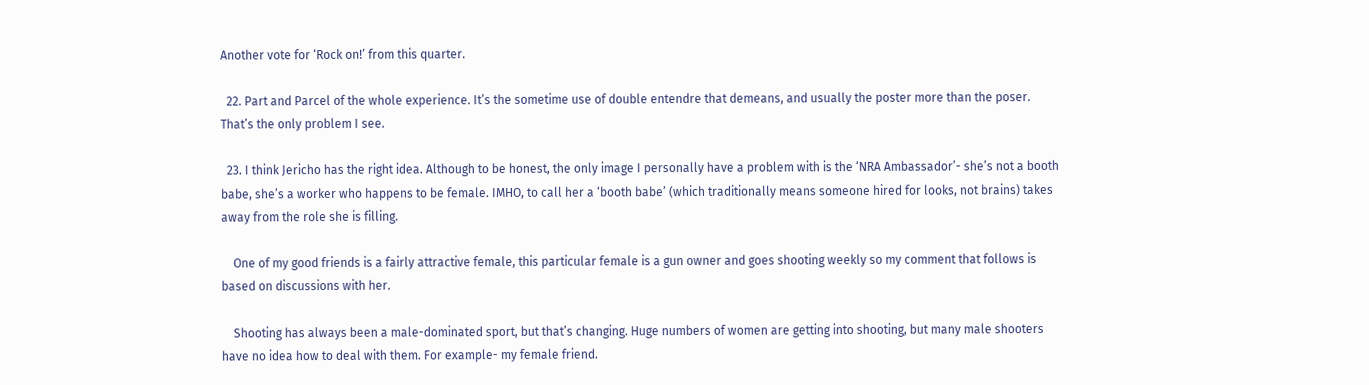Another vote for ‘Rock on!’ from this quarter.

  22. Part and Parcel of the whole experience. It’s the sometime use of double entendre that demeans, and usually the poster more than the poser. That’s the only problem I see.

  23. I think Jericho has the right idea. Although to be honest, the only image I personally have a problem with is the ‘NRA Ambassador’- she’s not a booth babe, she’s a worker who happens to be female. IMHO, to call her a ‘booth babe’ (which traditionally means someone hired for looks, not brains) takes away from the role she is filling.

    One of my good friends is a fairly attractive female, this particular female is a gun owner and goes shooting weekly so my comment that follows is based on discussions with her.

    Shooting has always been a male-dominated sport, but that’s changing. Huge numbers of women are getting into shooting, but many male shooters have no idea how to deal with them. For example- my female friend.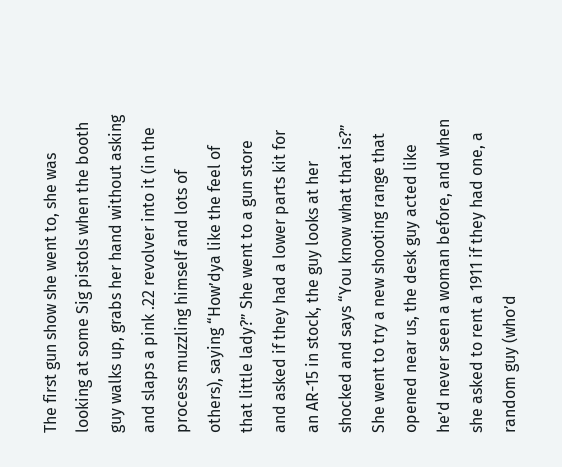The first gun show she went to, she was looking at some Sig pistols when the booth guy walks up, grabs her hand without asking and slaps a pink .22 revolver into it (in the process muzzling himself and lots of others), saying “How’dya like the feel of that little lady?” She went to a gun store and asked if they had a lower parts kit for an AR-15 in stock, the guy looks at her shocked and says “You know what that is?” She went to try a new shooting range that opened near us, the desk guy acted like he’d never seen a woman before, and when she asked to rent a 1911 if they had one, a random guy (who’d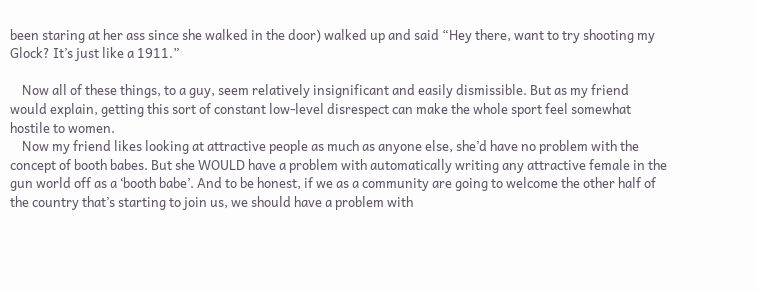been staring at her ass since she walked in the door) walked up and said “Hey there, want to try shooting my Glock? It’s just like a 1911.”

    Now all of these things, to a guy, seem relatively insignificant and easily dismissible. But as my friend would explain, getting this sort of constant low-level disrespect can make the whole sport feel somewhat hostile to women.
    Now my friend likes looking at attractive people as much as anyone else, she’d have no problem with the concept of booth babes. But she WOULD have a problem with automatically writing any attractive female in the gun world off as a ‘booth babe’. And to be honest, if we as a community are going to welcome the other half of the country that’s starting to join us, we should have a problem with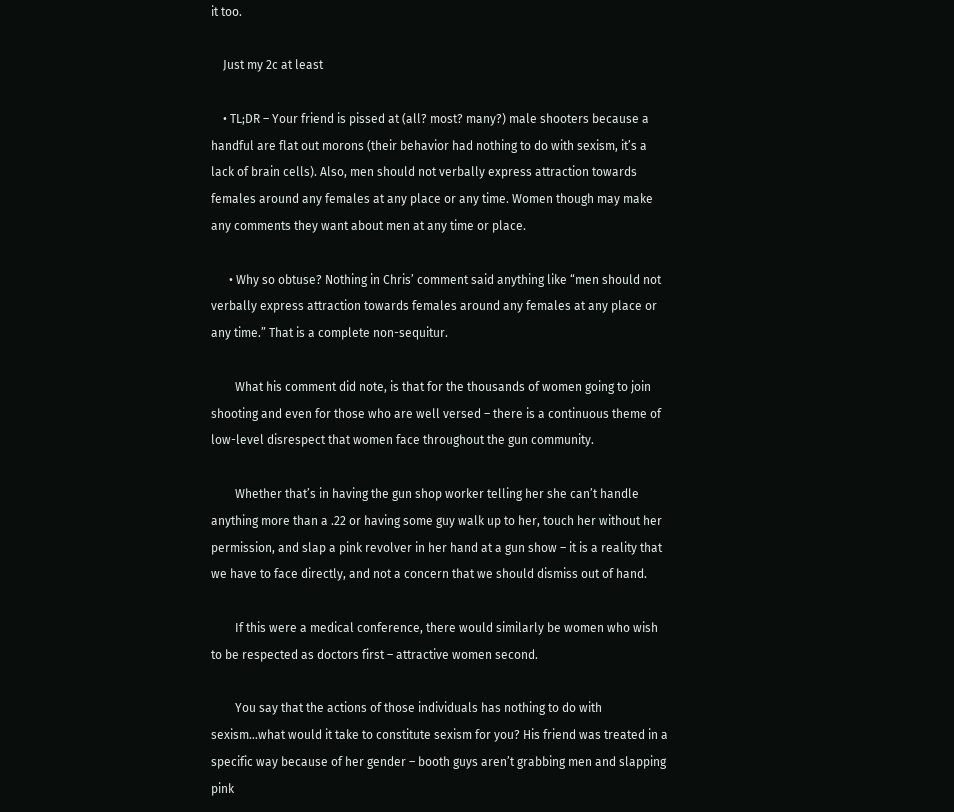it too.

    Just my 2c at least

    • TL;DR – Your friend is pissed at (all? most? many?) male shooters because a handful are flat out morons (their behavior had nothing to do with sexism, it’s a lack of brain cells). Also, men should not verbally express attraction towards females around any females at any place or any time. Women though may make any comments they want about men at any time or place.

      • Why so obtuse? Nothing in Chris’ comment said anything like “men should not verbally express attraction towards females around any females at any place or any time.” That is a complete non-sequitur.

        What his comment did note, is that for the thousands of women going to join shooting and even for those who are well versed – there is a continuous theme of low-level disrespect that women face throughout the gun community.

        Whether that’s in having the gun shop worker telling her she can’t handle anything more than a .22 or having some guy walk up to her, touch her without her permission, and slap a pink revolver in her hand at a gun show – it is a reality that we have to face directly, and not a concern that we should dismiss out of hand.

        If this were a medical conference, there would similarly be women who wish to be respected as doctors first – attractive women second.

        You say that the actions of those individuals has nothing to do with sexism…what would it take to constitute sexism for you? His friend was treated in a specific way because of her gender – booth guys aren’t grabbing men and slapping pink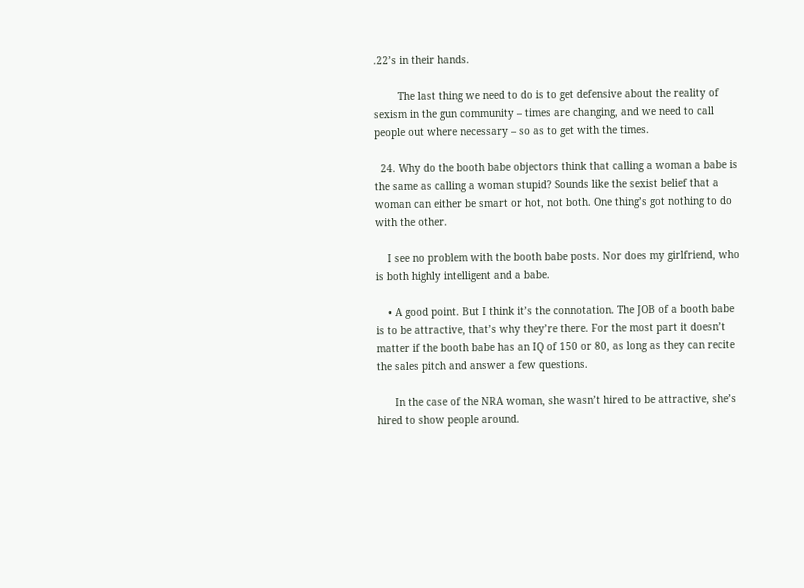.22’s in their hands.

        The last thing we need to do is to get defensive about the reality of sexism in the gun community – times are changing, and we need to call people out where necessary – so as to get with the times.

  24. Why do the booth babe objectors think that calling a woman a babe is the same as calling a woman stupid? Sounds like the sexist belief that a woman can either be smart or hot, not both. One thing’s got nothing to do with the other.

    I see no problem with the booth babe posts. Nor does my girlfriend, who is both highly intelligent and a babe.

    • A good point. But I think it’s the connotation. The JOB of a booth babe is to be attractive, that’s why they’re there. For the most part it doesn’t matter if the booth babe has an IQ of 150 or 80, as long as they can recite the sales pitch and answer a few questions.

      In the case of the NRA woman, she wasn’t hired to be attractive, she’s hired to show people around.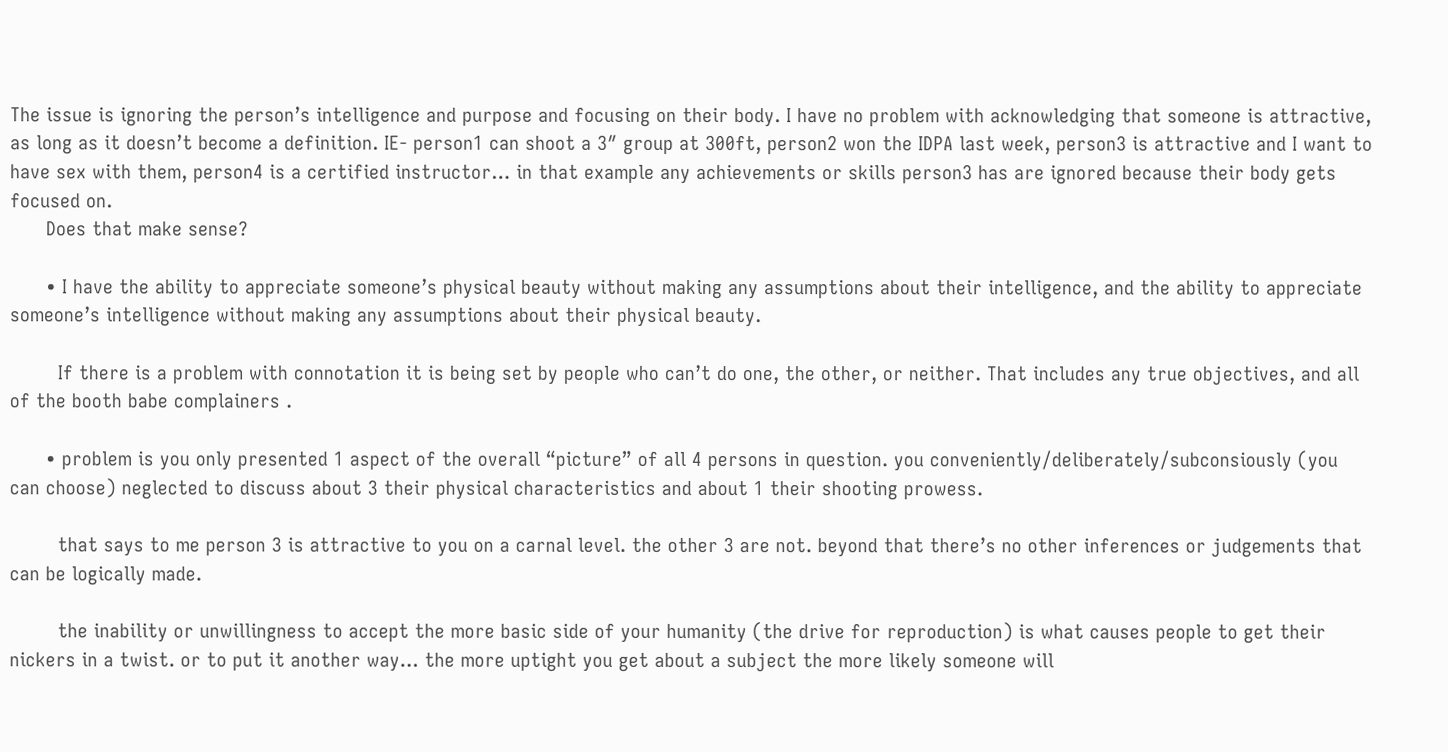The issue is ignoring the person’s intelligence and purpose and focusing on their body. I have no problem with acknowledging that someone is attractive, as long as it doesn’t become a definition. IE- person1 can shoot a 3″ group at 300ft, person2 won the IDPA last week, person3 is attractive and I want to have sex with them, person4 is a certified instructor… in that example any achievements or skills person3 has are ignored because their body gets focused on.
      Does that make sense?

      • I have the ability to appreciate someone’s physical beauty without making any assumptions about their intelligence, and the ability to appreciate someone’s intelligence without making any assumptions about their physical beauty.

        If there is a problem with connotation it is being set by people who can’t do one, the other, or neither. That includes any true objectives, and all of the booth babe complainers .

      • problem is you only presented 1 aspect of the overall “picture” of all 4 persons in question. you conveniently/deliberately/subconsiously (you can choose) neglected to discuss about 3 their physical characteristics and about 1 their shooting prowess.

        that says to me person 3 is attractive to you on a carnal level. the other 3 are not. beyond that there’s no other inferences or judgements that can be logically made.

        the inability or unwillingness to accept the more basic side of your humanity (the drive for reproduction) is what causes people to get their nickers in a twist. or to put it another way… the more uptight you get about a subject the more likely someone will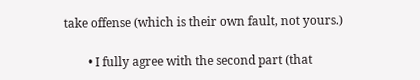take offense (which is their own fault, not yours.)

        • I fully agree with the second part (that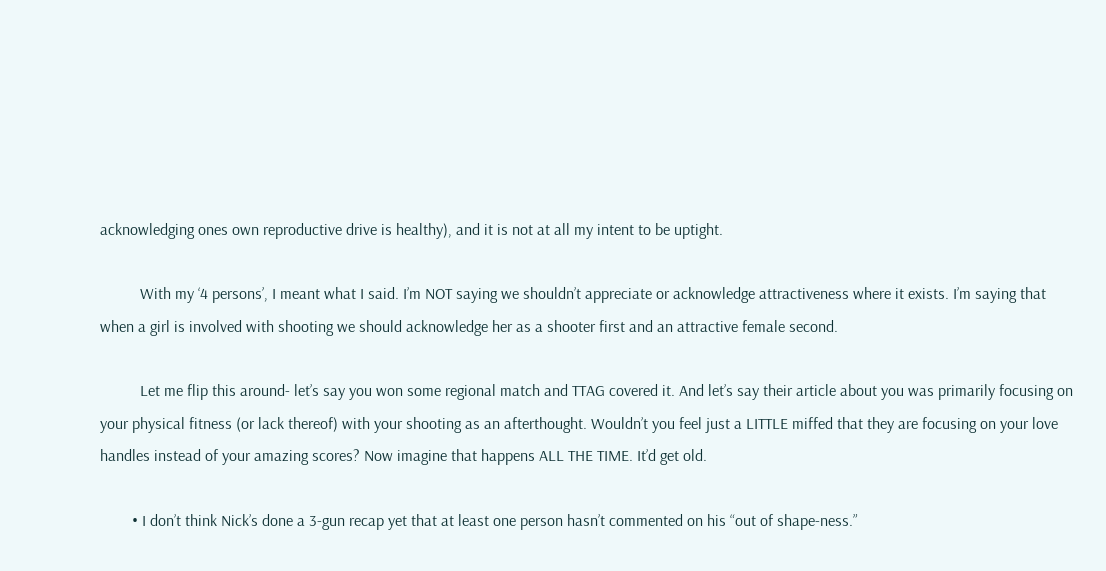acknowledging ones own reproductive drive is healthy), and it is not at all my intent to be uptight.

          With my ‘4 persons’, I meant what I said. I’m NOT saying we shouldn’t appreciate or acknowledge attractiveness where it exists. I’m saying that when a girl is involved with shooting we should acknowledge her as a shooter first and an attractive female second.

          Let me flip this around- let’s say you won some regional match and TTAG covered it. And let’s say their article about you was primarily focusing on your physical fitness (or lack thereof) with your shooting as an afterthought. Wouldn’t you feel just a LITTLE miffed that they are focusing on your love handles instead of your amazing scores? Now imagine that happens ALL THE TIME. It’d get old.

        • I don’t think Nick’s done a 3-gun recap yet that at least one person hasn’t commented on his “out of shape-ness.”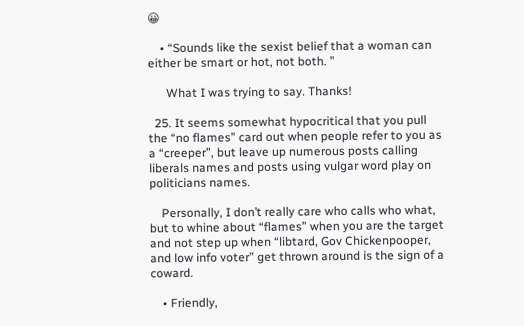😀

    • “Sounds like the sexist belief that a woman can either be smart or hot, not both. ”

      What I was trying to say. Thanks!

  25. It seems somewhat hypocritical that you pull the “no flames” card out when people refer to you as a “creeper”, but leave up numerous posts calling liberals names and posts using vulgar word play on politicians names.

    Personally, I don’t really care who calls who what, but to whine about “flames” when you are the target and not step up when “libtard, Gov Chickenpooper, and low info voter” get thrown around is the sign of a coward.

    • Friendly,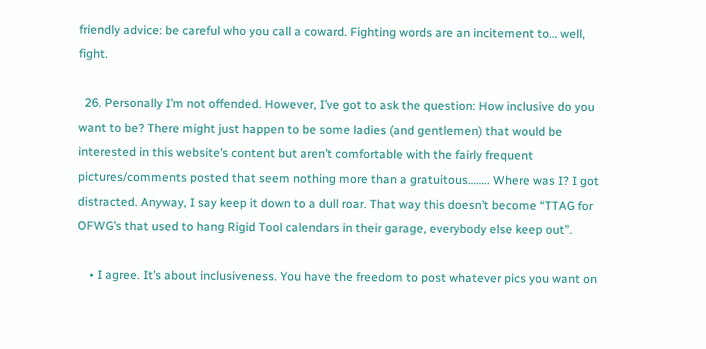friendly advice: be careful who you call a coward. Fighting words are an incitement to… well, fight.

  26. Personally I’m not offended. However, I’ve got to ask the question: How inclusive do you want to be? There might just happen to be some ladies (and gentlemen) that would be interested in this website’s content but aren’t comfortable with the fairly frequent pictures/comments posted that seem nothing more than a gratuitous…….. Where was I? I got distracted. Anyway, I say keep it down to a dull roar. That way this doesn’t become “TTAG for OFWG’s that used to hang Rigid Tool calendars in their garage, everybody else keep out”.

    • I agree. It’s about inclusiveness. You have the freedom to post whatever pics you want on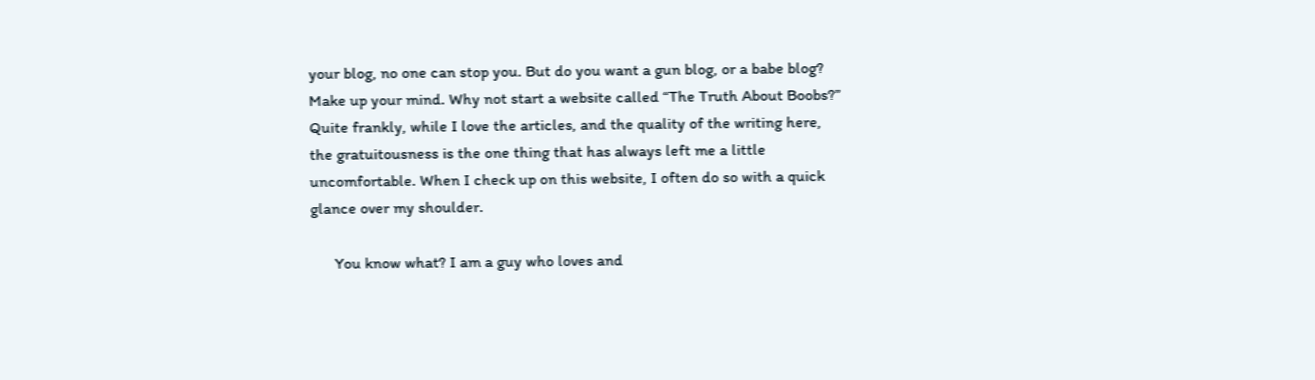your blog, no one can stop you. But do you want a gun blog, or a babe blog? Make up your mind. Why not start a website called “The Truth About Boobs?” Quite frankly, while I love the articles, and the quality of the writing here, the gratuitousness is the one thing that has always left me a little uncomfortable. When I check up on this website, I often do so with a quick glance over my shoulder.

      You know what? I am a guy who loves and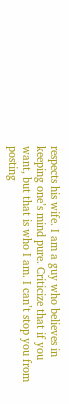respects his wife. I am a guy who believes in keeping one’s mind pure. Criticize that if you want, but that is who I am. I can’t stop you from posting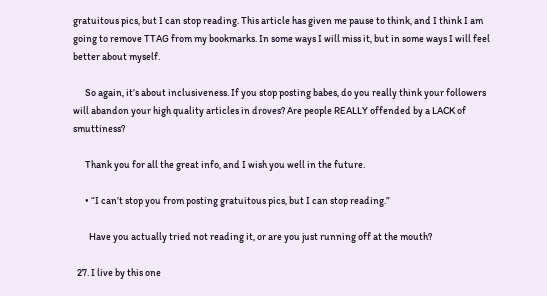gratuitous pics, but I can stop reading. This article has given me pause to think, and I think I am going to remove TTAG from my bookmarks. In some ways I will miss it, but in some ways I will feel better about myself.

      So again, it’s about inclusiveness. If you stop posting babes, do you really think your followers will abandon your high quality articles in droves? Are people REALLY offended by a LACK of smuttiness?

      Thank you for all the great info, and I wish you well in the future.

      • “I can’t stop you from posting gratuitous pics, but I can stop reading.”

        Have you actually tried not reading it, or are you just running off at the mouth?

  27. I live by this one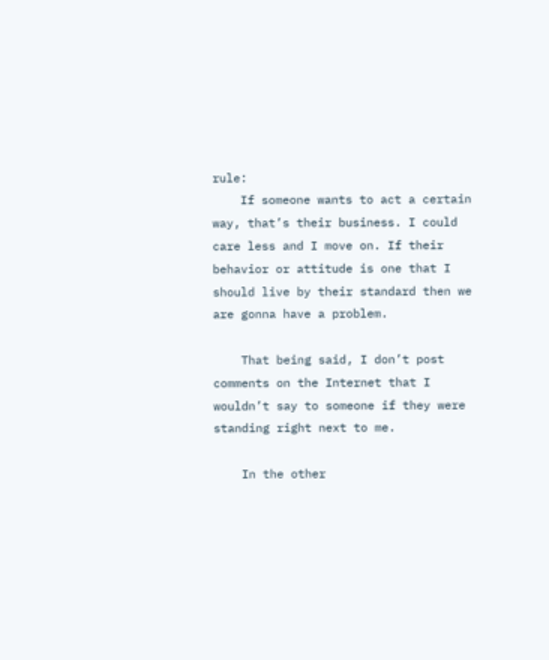rule:
    If someone wants to act a certain way, that’s their business. I could care less and I move on. If their behavior or attitude is one that I should live by their standard then we are gonna have a problem.

    That being said, I don’t post comments on the Internet that I wouldn’t say to someone if they were standing right next to me.

    In the other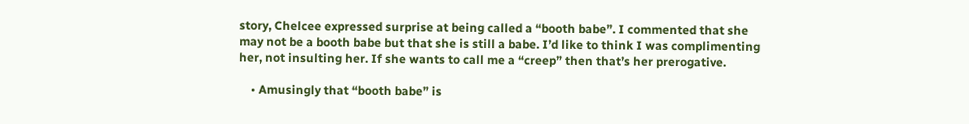story, Chelcee expressed surprise at being called a “booth babe”. I commented that she may not be a booth babe but that she is still a babe. I’d like to think I was complimenting her, not insulting her. If she wants to call me a “creep” then that’s her prerogative.

    • Amusingly that “booth babe” is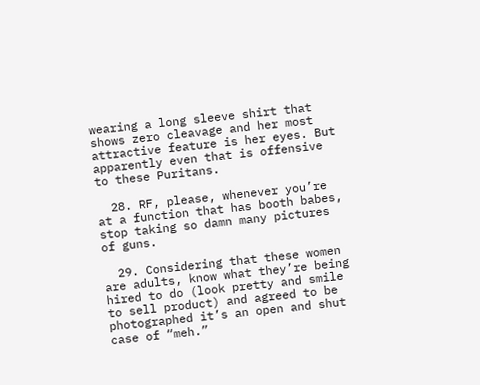wearing a long sleeve shirt that shows zero cleavage and her most attractive feature is her eyes. But apparently even that is offensive to these Puritans.

  28. RF, please, whenever you’re at a function that has booth babes, stop taking so damn many pictures of guns.

  29. Considering that these women are adults, know what they’re being hired to do (look pretty and smile to sell product) and agreed to be photographed it’s an open and shut case of “meh.”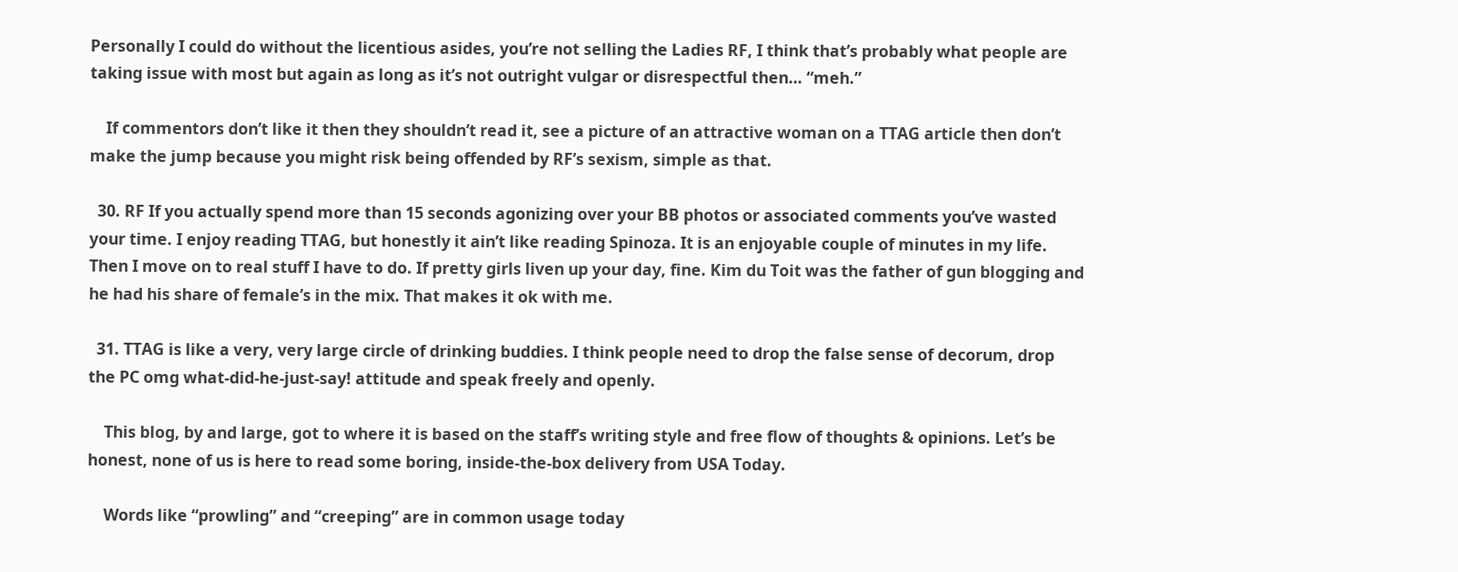Personally I could do without the licentious asides, you’re not selling the Ladies RF, I think that’s probably what people are taking issue with most but again as long as it’s not outright vulgar or disrespectful then… “meh.”

    If commentors don’t like it then they shouldn’t read it, see a picture of an attractive woman on a TTAG article then don’t make the jump because you might risk being offended by RF’s sexism, simple as that.

  30. RF If you actually spend more than 15 seconds agonizing over your BB photos or associated comments you’ve wasted your time. I enjoy reading TTAG, but honestly it ain’t like reading Spinoza. It is an enjoyable couple of minutes in my life. Then I move on to real stuff I have to do. If pretty girls liven up your day, fine. Kim du Toit was the father of gun blogging and he had his share of female’s in the mix. That makes it ok with me.

  31. TTAG is like a very, very large circle of drinking buddies. I think people need to drop the false sense of decorum, drop the PC omg what-did-he-just-say! attitude and speak freely and openly.

    This blog, by and large, got to where it is based on the staff’s writing style and free flow of thoughts & opinions. Let’s be honest, none of us is here to read some boring, inside-the-box delivery from USA Today.

    Words like “prowling” and “creeping” are in common usage today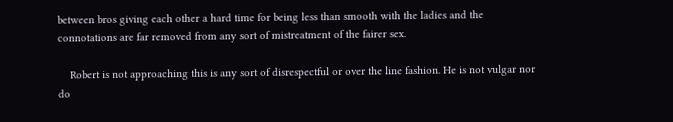between bros giving each other a hard time for being less than smooth with the ladies and the connotations are far removed from any sort of mistreatment of the fairer sex.

    Robert is not approaching this is any sort of disrespectful or over the line fashion. He is not vulgar nor do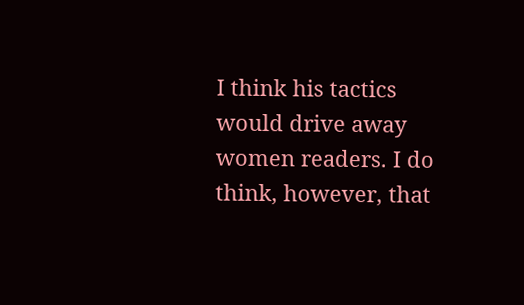I think his tactics would drive away women readers. I do think, however, that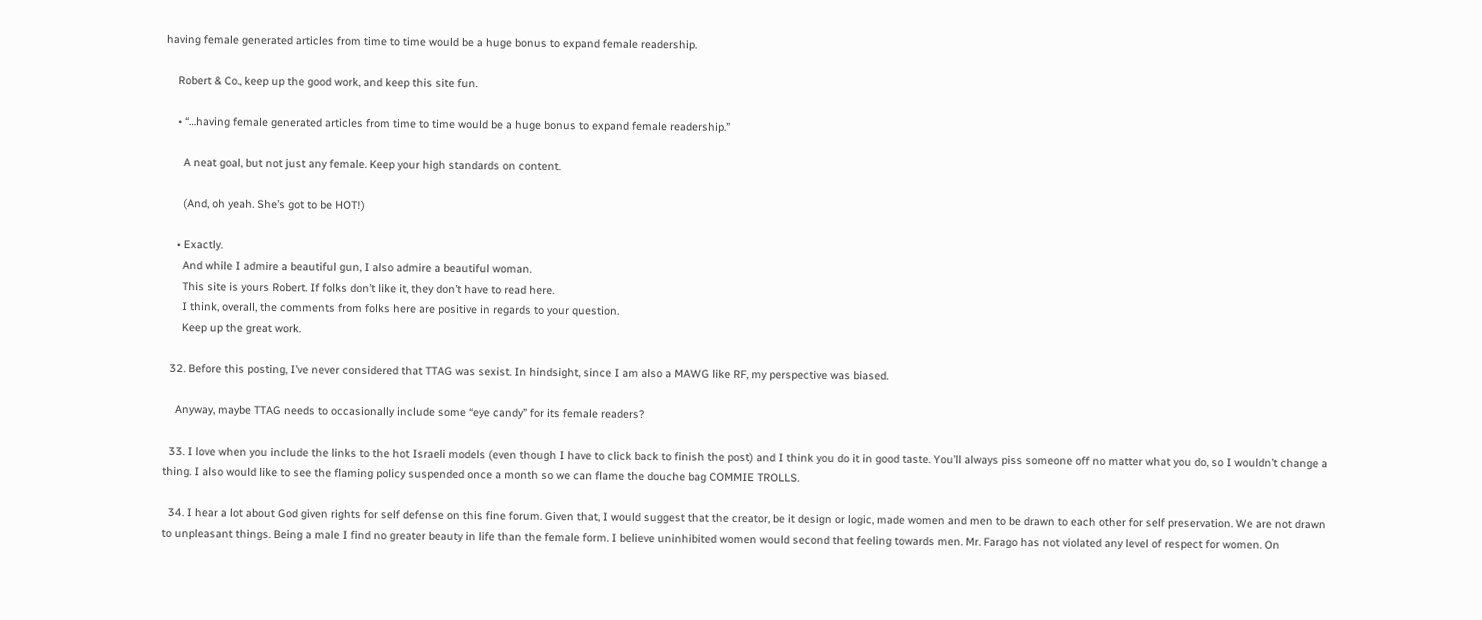having female generated articles from time to time would be a huge bonus to expand female readership.

    Robert & Co., keep up the good work, and keep this site fun.

    • “…having female generated articles from time to time would be a huge bonus to expand female readership.”

      A neat goal, but not just any female. Keep your high standards on content.

      (And, oh yeah. She’s got to be HOT!)

    • Exactly.
      And while I admire a beautiful gun, I also admire a beautiful woman.
      This site is yours Robert. If folks don’t like it, they don’t have to read here.
      I think, overall, the comments from folks here are positive in regards to your question.
      Keep up the great work.

  32. Before this posting, I’ve never considered that TTAG was sexist. In hindsight, since I am also a MAWG like RF, my perspective was biased.

    Anyway, maybe TTAG needs to occasionally include some “eye candy” for its female readers?

  33. I love when you include the links to the hot Israeli models (even though I have to click back to finish the post) and I think you do it in good taste. You’ll always piss someone off no matter what you do, so I wouldn’t change a thing. I also would like to see the flaming policy suspended once a month so we can flame the douche bag COMMIE TROLLS.

  34. I hear a lot about God given rights for self defense on this fine forum. Given that, I would suggest that the creator, be it design or logic, made women and men to be drawn to each other for self preservation. We are not drawn to unpleasant things. Being a male I find no greater beauty in life than the female form. I believe uninhibited women would second that feeling towards men. Mr. Farago has not violated any level of respect for women. On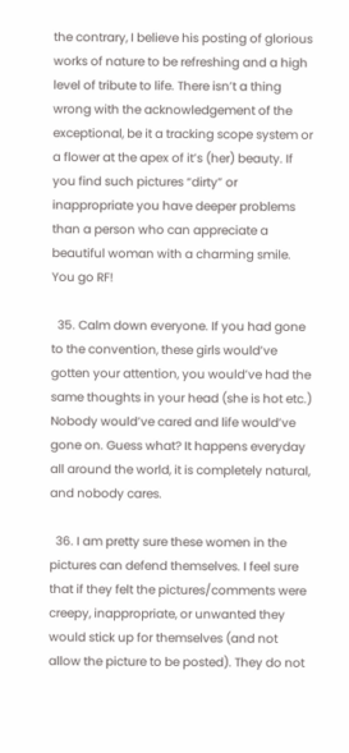the contrary, I believe his posting of glorious works of nature to be refreshing and a high level of tribute to life. There isn’t a thing wrong with the acknowledgement of the exceptional, be it a tracking scope system or a flower at the apex of it’s (her) beauty. If you find such pictures “dirty” or inappropriate you have deeper problems than a person who can appreciate a beautiful woman with a charming smile. You go RF!

  35. Calm down everyone. If you had gone to the convention, these girls would’ve gotten your attention, you would’ve had the same thoughts in your head (she is hot etc.) Nobody would’ve cared and life would’ve gone on. Guess what? It happens everyday all around the world, it is completely natural, and nobody cares.

  36. I am pretty sure these women in the pictures can defend themselves. I feel sure that if they felt the pictures/comments were creepy, inappropriate, or unwanted they would stick up for themselves (and not allow the picture to be posted). They do not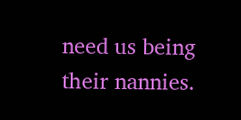need us being their nannies.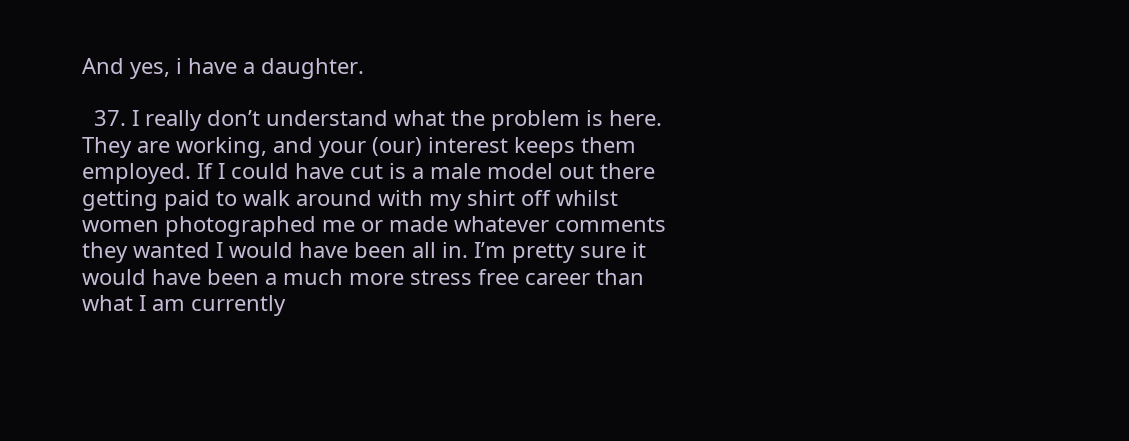And yes, i have a daughter.

  37. I really don’t understand what the problem is here. They are working, and your (our) interest keeps them employed. If I could have cut is a male model out there getting paid to walk around with my shirt off whilst women photographed me or made whatever comments they wanted I would have been all in. I’m pretty sure it would have been a much more stress free career than what I am currently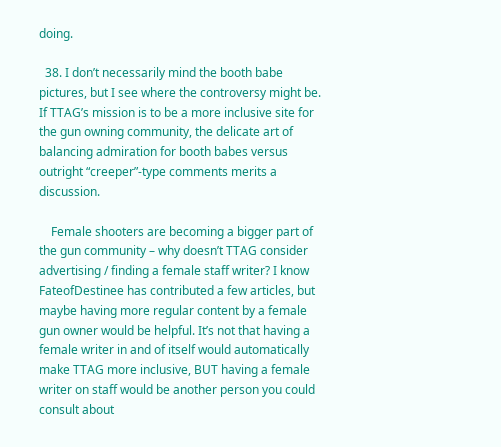doing.

  38. I don’t necessarily mind the booth babe pictures, but I see where the controversy might be. If TTAG’s mission is to be a more inclusive site for the gun owning community, the delicate art of balancing admiration for booth babes versus outright “creeper”-type comments merits a discussion.

    Female shooters are becoming a bigger part of the gun community – why doesn’t TTAG consider advertising / finding a female staff writer? I know FateofDestinee has contributed a few articles, but maybe having more regular content by a female gun owner would be helpful. It’s not that having a female writer in and of itself would automatically make TTAG more inclusive, BUT having a female writer on staff would be another person you could consult about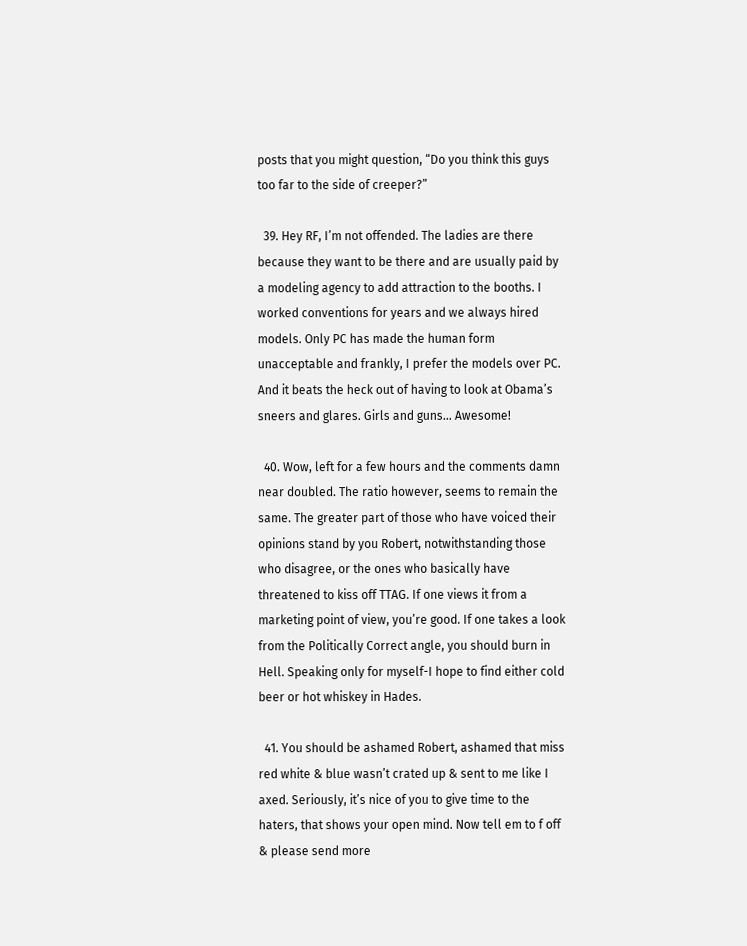posts that you might question, “Do you think this guys too far to the side of creeper?”

  39. Hey RF, I’m not offended. The ladies are there because they want to be there and are usually paid by a modeling agency to add attraction to the booths. I worked conventions for years and we always hired models. Only PC has made the human form unacceptable and frankly, I prefer the models over PC. And it beats the heck out of having to look at Obama’s sneers and glares. Girls and guns… Awesome!

  40. Wow, left for a few hours and the comments damn near doubled. The ratio however, seems to remain the same. The greater part of those who have voiced their opinions stand by you Robert, notwithstanding those who disagree, or the ones who basically have threatened to kiss off TTAG. If one views it from a marketing point of view, you’re good. If one takes a look from the Politically Correct angle, you should burn in Hell. Speaking only for myself-I hope to find either cold beer or hot whiskey in Hades.

  41. You should be ashamed Robert, ashamed that miss red white & blue wasn’t crated up & sent to me like I axed. Seriously, it’s nice of you to give time to the haters, that shows your open mind. Now tell em to f off & please send more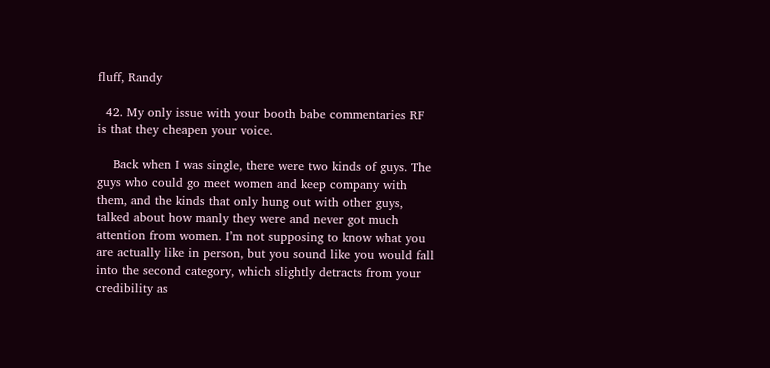fluff, Randy

  42. My only issue with your booth babe commentaries RF is that they cheapen your voice.

    Back when I was single, there were two kinds of guys. The guys who could go meet women and keep company with them, and the kinds that only hung out with other guys, talked about how manly they were and never got much attention from women. I’m not supposing to know what you are actually like in person, but you sound like you would fall into the second category, which slightly detracts from your credibility as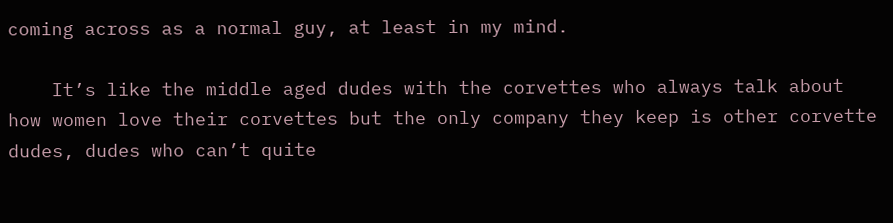coming across as a normal guy, at least in my mind.

    It’s like the middle aged dudes with the corvettes who always talk about how women love their corvettes but the only company they keep is other corvette dudes, dudes who can’t quite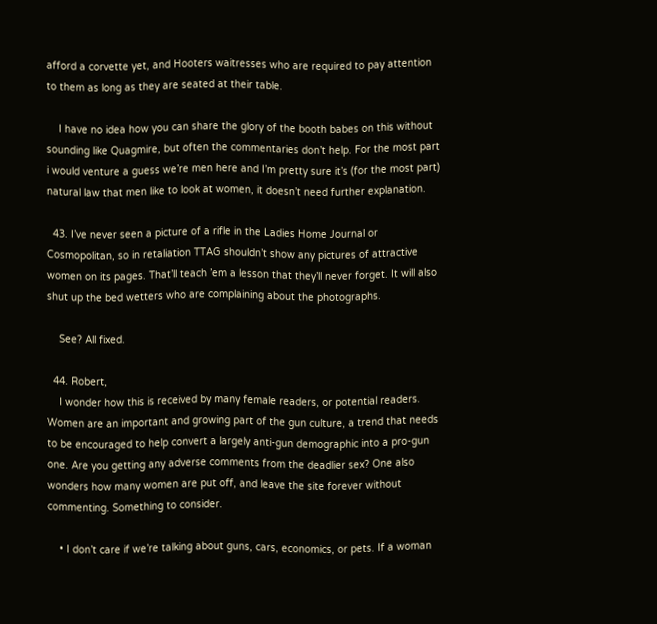afford a corvette yet, and Hooters waitresses who are required to pay attention to them as long as they are seated at their table.

    I have no idea how you can share the glory of the booth babes on this without sounding like Quagmire, but often the commentaries don’t help. For the most part i would venture a guess we’re men here and I’m pretty sure it’s (for the most part) natural law that men like to look at women, it doesn’t need further explanation.

  43. I’ve never seen a picture of a rifle in the Ladies Home Journal or Cosmopolitan, so in retaliation TTAG shouldn’t show any pictures of attractive women on its pages. That’ll teach ’em a lesson that they’ll never forget. It will also shut up the bed wetters who are complaining about the photographs.

    See? All fixed.

  44. Robert,
    I wonder how this is received by many female readers, or potential readers. Women are an important and growing part of the gun culture, a trend that needs to be encouraged to help convert a largely anti-gun demographic into a pro-gun one. Are you getting any adverse comments from the deadlier sex? One also wonders how many women are put off, and leave the site forever without commenting. Something to consider.

    • I don’t care if we’re talking about guns, cars, economics, or pets. If a woman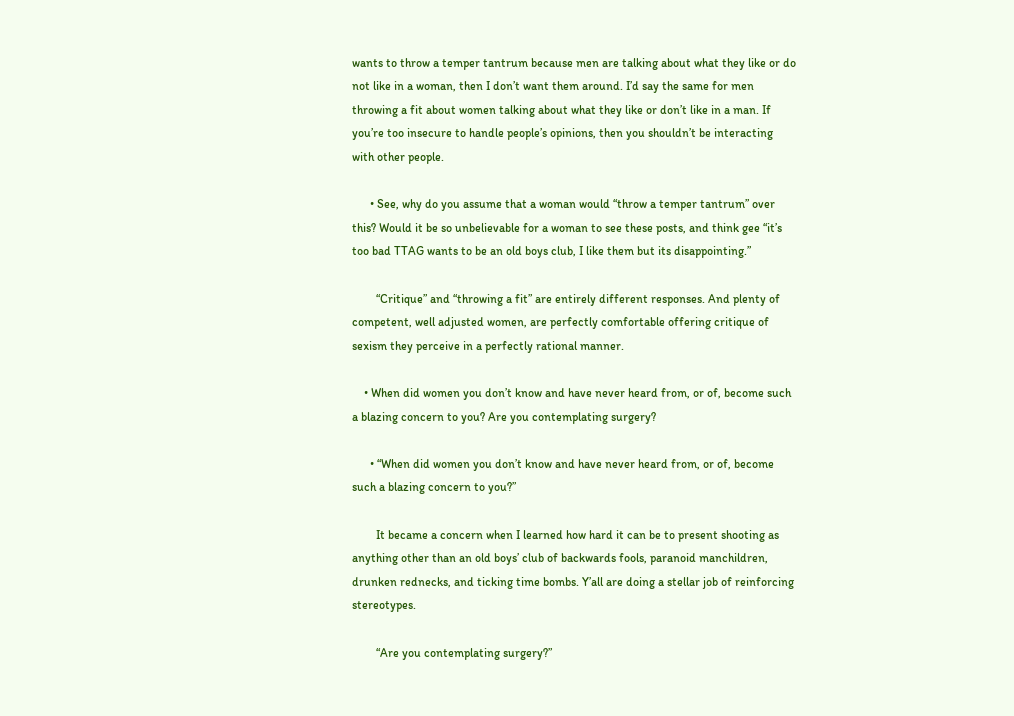wants to throw a temper tantrum because men are talking about what they like or do not like in a woman, then I don’t want them around. I’d say the same for men throwing a fit about women talking about what they like or don’t like in a man. If you’re too insecure to handle people’s opinions, then you shouldn’t be interacting with other people.

      • See, why do you assume that a woman would “throw a temper tantrum” over this? Would it be so unbelievable for a woman to see these posts, and think gee “it’s too bad TTAG wants to be an old boys club, I like them but its disappointing.”

        “Critique” and “throwing a fit” are entirely different responses. And plenty of competent, well adjusted women, are perfectly comfortable offering critique of sexism they perceive in a perfectly rational manner.

    • When did women you don’t know and have never heard from, or of, become such a blazing concern to you? Are you contemplating surgery?

      • “When did women you don’t know and have never heard from, or of, become such a blazing concern to you?”

        It became a concern when I learned how hard it can be to present shooting as anything other than an old boys’ club of backwards fools, paranoid manchildren, drunken rednecks, and ticking time bombs. Y’all are doing a stellar job of reinforcing stereotypes.

        “Are you contemplating surgery?”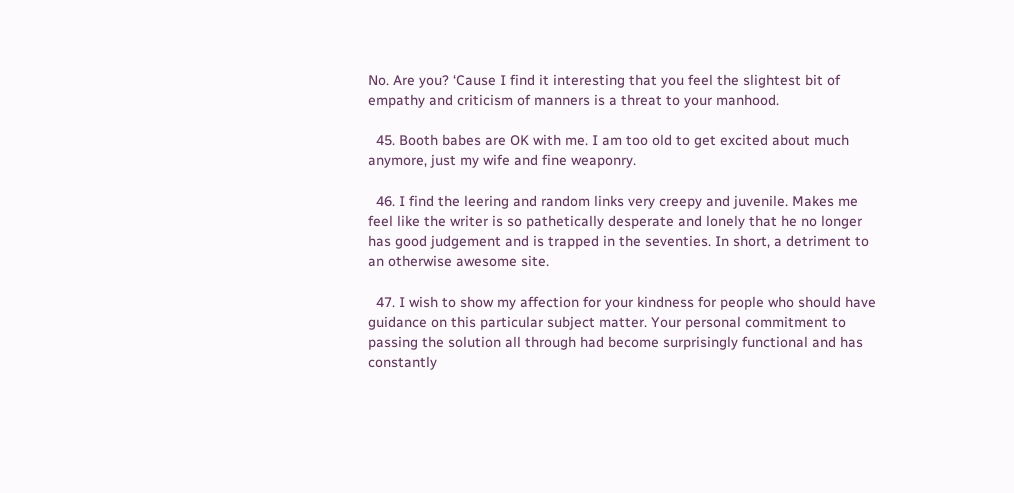No. Are you? ‘Cause I find it interesting that you feel the slightest bit of empathy and criticism of manners is a threat to your manhood.

  45. Booth babes are OK with me. I am too old to get excited about much anymore, just my wife and fine weaponry.

  46. I find the leering and random links very creepy and juvenile. Makes me feel like the writer is so pathetically desperate and lonely that he no longer has good judgement and is trapped in the seventies. In short, a detriment to an otherwise awesome site.

  47. I wish to show my affection for your kindness for people who should have guidance on this particular subject matter. Your personal commitment to passing the solution all through had become surprisingly functional and has constantly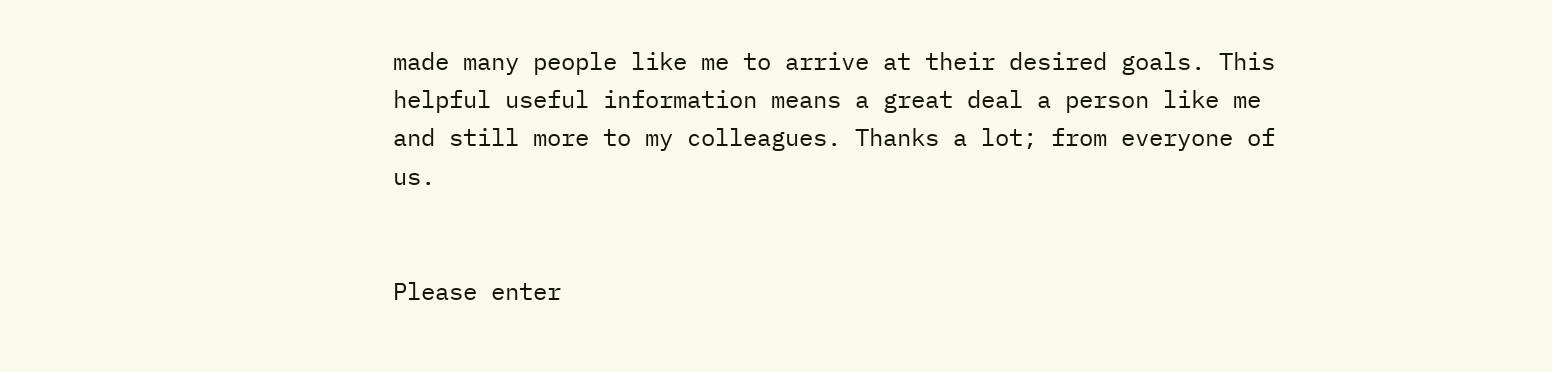made many people like me to arrive at their desired goals. This helpful useful information means a great deal a person like me and still more to my colleagues. Thanks a lot; from everyone of us.


Please enter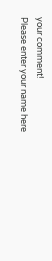your comment!
Please enter your name here